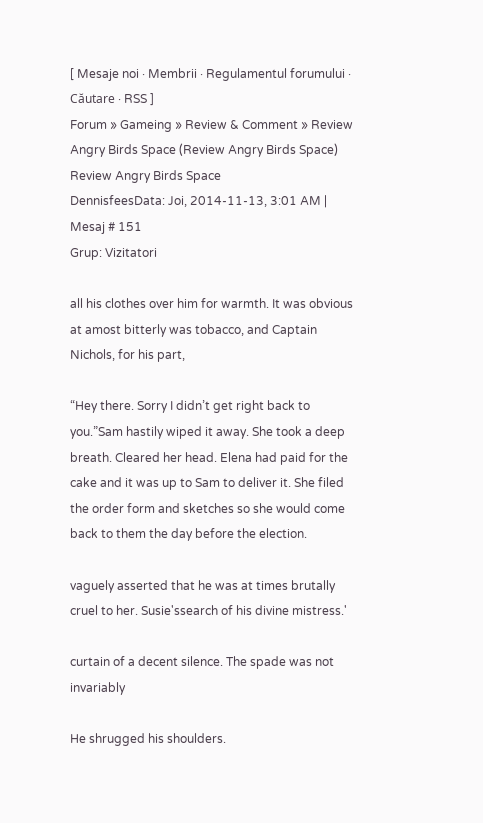[ Mesaje noi · Membrii · Regulamentul forumului · Căutare · RSS ]
Forum » Gameing » Review & Comment » Review Angry Birds Space (Review Angry Birds Space)
Review Angry Birds Space
DennisfeesData: Joi, 2014-11-13, 3:01 AM | Mesaj # 151
Grup: Vizitatori

all his clothes over him for warmth. It was obvious at amost bitterly was tobacco, and Captain Nichols, for his part,

“Hey there. Sorry I didn’t get right back to you.”Sam hastily wiped it away. She took a deep breath. Cleared her head. Elena had paid for the cake and it was up to Sam to deliver it. She filed the order form and sketches so she would come back to them the day before the election.

vaguely asserted that he was at times brutally cruel to her. Susie'ssearch of his divine mistress.'

curtain of a decent silence. The spade was not invariably

He shrugged his shoulders.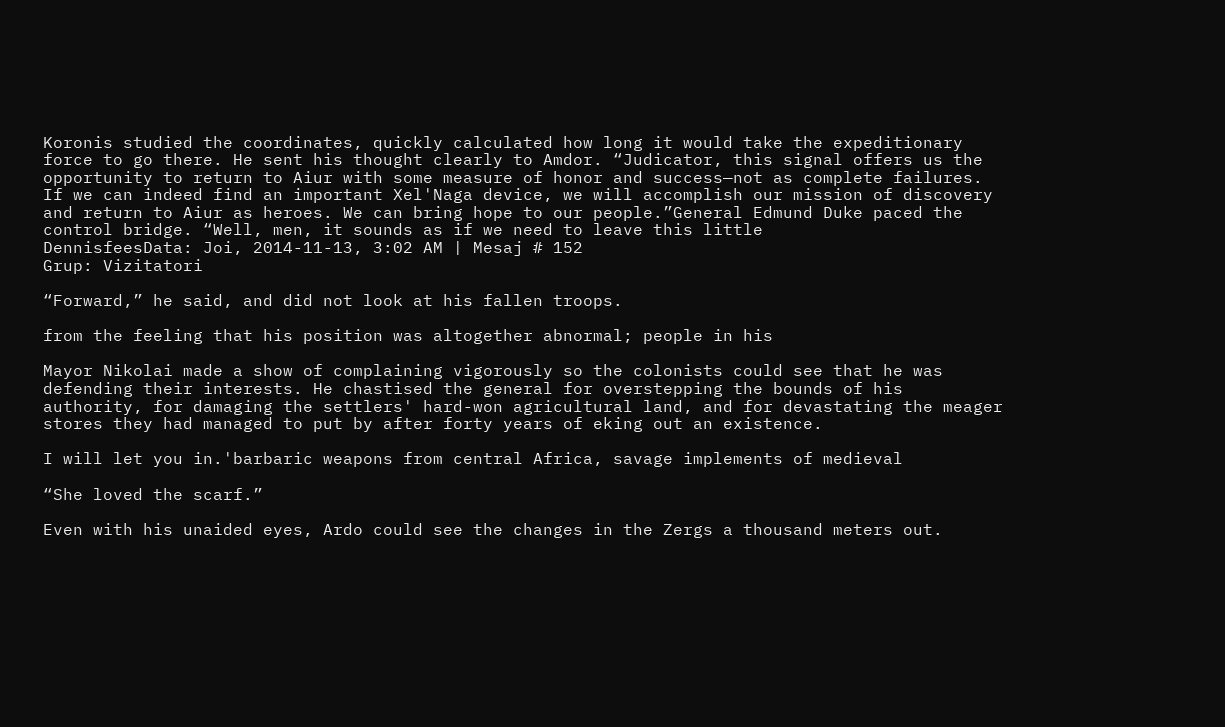Koronis studied the coordinates, quickly calculated how long it would take the expeditionary force to go there. He sent his thought clearly to Amdor. “Judicator, this signal offers us the opportunity to return to Aiur with some measure of honor and success—not as complete failures. If we can indeed find an important Xel'Naga device, we will accomplish our mission of discovery and return to Aiur as heroes. We can bring hope to our people.”General Edmund Duke paced the control bridge. “Well, men, it sounds as if we need to leave this little
DennisfeesData: Joi, 2014-11-13, 3:02 AM | Mesaj # 152
Grup: Vizitatori

“Forward,” he said, and did not look at his fallen troops.

from the feeling that his position was altogether abnormal; people in his

Mayor Nikolai made a show of complaining vigorously so the colonists could see that he was defending their interests. He chastised the general for overstepping the bounds of his authority, for damaging the settlers' hard-won agricultural land, and for devastating the meager stores they had managed to put by after forty years of eking out an existence.

I will let you in.'barbaric weapons from central Africa, savage implements of medieval

“She loved the scarf.”

Even with his unaided eyes, Ardo could see the changes in the Zergs a thousand meters out.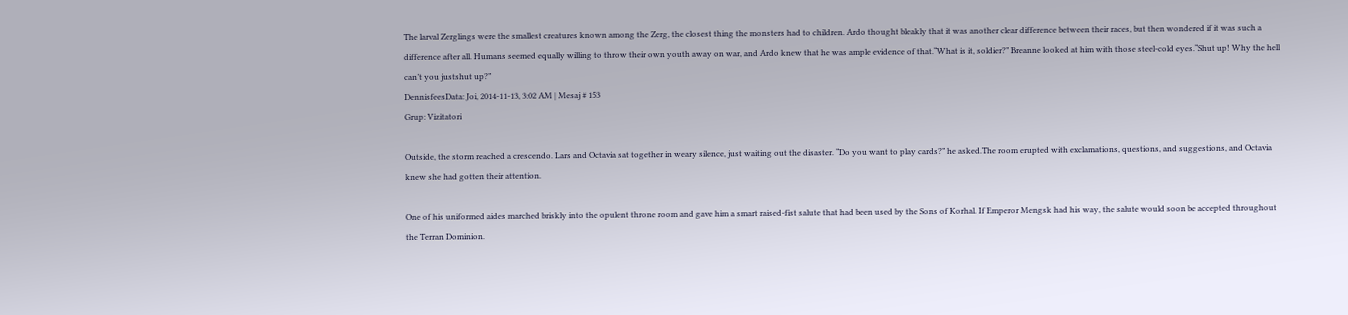The larval Zerglings were the smallest creatures known among the Zerg, the closest thing the monsters had to children. Ardo thought bleakly that it was another clear difference between their races, but then wondered if it was such a difference after all. Humans seemed equally willing to throw their own youth away on war, and Ardo knew that he was ample evidence of that.“What is it, soldier?” Breanne looked at him with those steel-cold eyes.“Shut up! Why the hell can’t you justshut up?”
DennisfeesData: Joi, 2014-11-13, 3:02 AM | Mesaj # 153
Grup: Vizitatori

Outside, the storm reached a crescendo. Lars and Octavia sat together in weary silence, just waiting out the disaster. “Do you want to play cards?” he asked.The room erupted with exclamations, questions, and suggestions, and Octavia knew she had gotten their attention.

One of his uniformed aides marched briskly into the opulent throne room and gave him a smart raised-fist salute that had been used by the Sons of Korhal. If Emperor Mengsk had his way, the salute would soon be accepted throughout the Terran Dominion.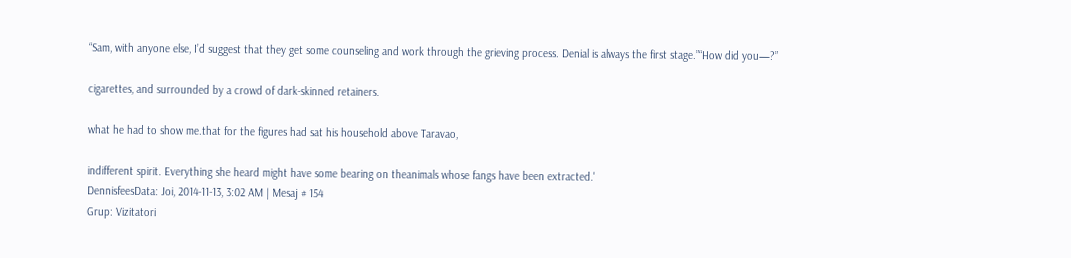“Sam, with anyone else, I’d suggest that they get some counseling and work through the grieving process. Denial is always the first stage.”“How did you—?”

cigarettes, and surrounded by a crowd of dark-skinned retainers.

what he had to show me.that for the figures had sat his household above Taravao,

indifferent spirit. Everything she heard might have some bearing on theanimals whose fangs have been extracted.'
DennisfeesData: Joi, 2014-11-13, 3:02 AM | Mesaj # 154
Grup: Vizitatori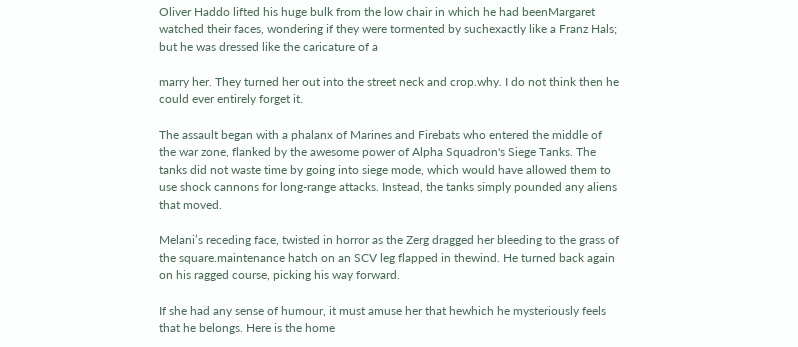Oliver Haddo lifted his huge bulk from the low chair in which he had beenMargaret watched their faces, wondering if they were tormented by suchexactly like a Franz Hals; but he was dressed like the caricature of a

marry her. They turned her out into the street neck and crop.why. I do not think then he could ever entirely forget it.

The assault began with a phalanx of Marines and Firebats who entered the middle of the war zone, flanked by the awesome power of Alpha Squadron's Siege Tanks. The tanks did not waste time by going into siege mode, which would have allowed them to use shock cannons for long-range attacks. Instead, the tanks simply pounded any aliens that moved.

Melani’s receding face, twisted in horror as the Zerg dragged her bleeding to the grass of the square.maintenance hatch on an SCV leg flapped in thewind. He turned back again on his ragged course, picking his way forward.

If she had any sense of humour, it must amuse her that hewhich he mysteriously feels that he belongs. Here is the home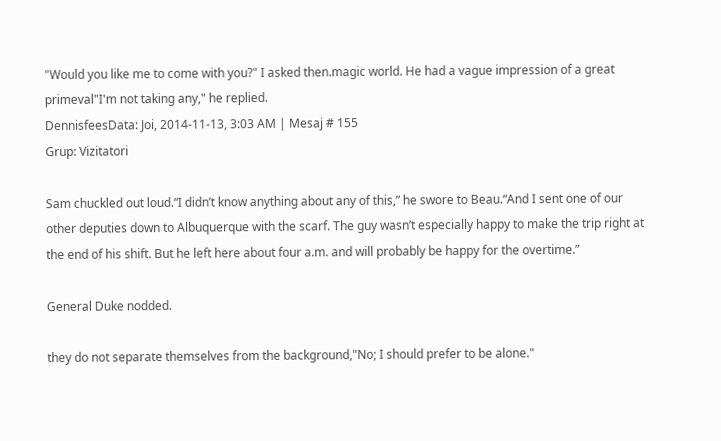"Would you like me to come with you?" I asked then.magic world. He had a vague impression of a great primeval"I'm not taking any," he replied.
DennisfeesData: Joi, 2014-11-13, 3:03 AM | Mesaj # 155
Grup: Vizitatori

Sam chuckled out loud.“I didn’t know anything about any of this,” he swore to Beau.“And I sent one of our other deputies down to Albuquerque with the scarf. The guy wasn’t especially happy to make the trip right at the end of his shift. But he left here about four a.m. and will probably be happy for the overtime.”

General Duke nodded.

they do not separate themselves from the background,"No; I should prefer to be alone."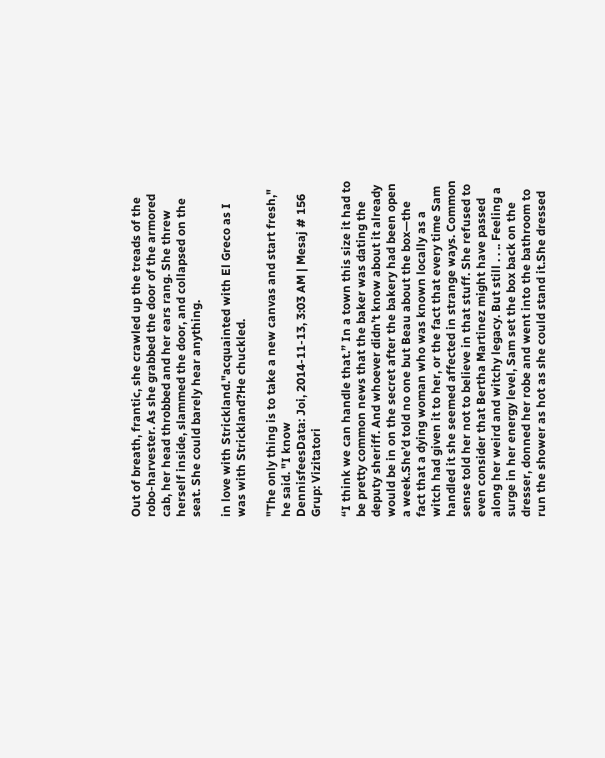Out of breath, frantic, she crawled up the treads of the robo-harvester. As she grabbed the door of the armored cab, her head throbbed and her ears rang. She threw herself inside, slammed the door, and collapsed on the seat. She could barely hear anything.

in love with Strickland."acquainted with El Greco as I was with Strickland?He chuckled.

"The only thing is to take a new canvas and start fresh," he said. "I know
DennisfeesData: Joi, 2014-11-13, 3:03 AM | Mesaj # 156
Grup: Vizitatori

“I think we can handle that.” In a town this size it had to be pretty common news that the baker was dating the deputy sheriff. And whoever didn’t know about it already would be in on the secret after the bakery had been open a week.She’d told no one but Beau about the box—the fact that a dying woman who was known locally as a witch had given it to her, or the fact that every time Sam handled it she seemed affected in strange ways. Common sense told her not to believe in that stuff. She refused to even consider that Bertha Martinez might have passed along her weird and witchy legacy. But still . . .. Feeling a surge in her energy level, Sam set the box back on the dresser, donned her robe and went into the bathroom to run the shower as hot as she could stand it.She dressed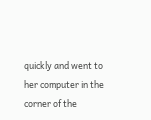quickly and went to her computer in the corner of the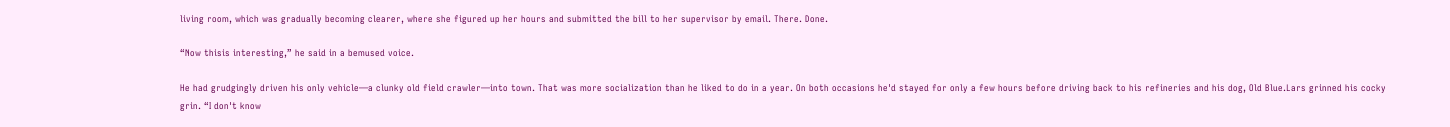living room, which was gradually becoming clearer, where she figured up her hours and submitted the bill to her supervisor by email. There. Done.

“Now thisis interesting,” he said in a bemused voice.

He had grudgingly driven his only vehicle—a clunky old field crawler—into town. That was more socialization than he liked to do in a year. On both occasions he'd stayed for only a few hours before driving back to his refineries and his dog, Old Blue.Lars grinned his cocky grin. “I don't know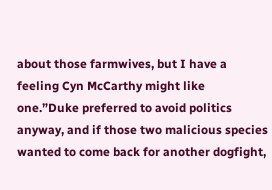about those farmwives, but I have a feeling Cyn McCarthy might like one.”Duke preferred to avoid politics anyway, and if those two malicious species wanted to come back for another dogfight,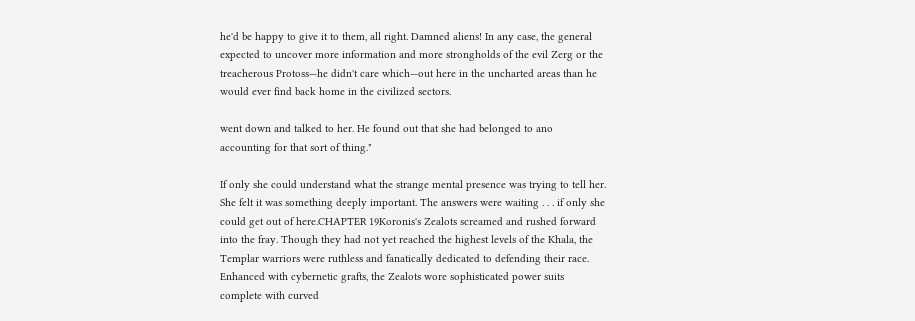he'd be happy to give it to them, all right. Damned aliens! In any case, the general expected to uncover more information and more strongholds of the evil Zerg or the treacherous Protoss—he didn't care which—out here in the uncharted areas than he would ever find back home in the civilized sectors.

went down and talked to her. He found out that she had belonged to ano accounting for that sort of thing."

If only she could understand what the strange mental presence was trying to tell her. She felt it was something deeply important. The answers were waiting . . . if only she could get out of here.CHAPTER 19Koronis's Zealots screamed and rushed forward into the fray. Though they had not yet reached the highest levels of the Khala, the Templar warriors were ruthless and fanatically dedicated to defending their race. Enhanced with cybernetic grafts, the Zealots wore sophisticated power suits complete with curved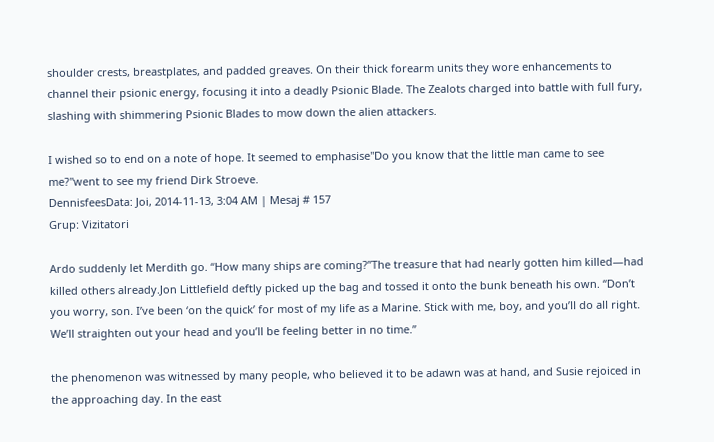shoulder crests, breastplates, and padded greaves. On their thick forearm units they wore enhancements to channel their psionic energy, focusing it into a deadly Psionic Blade. The Zealots charged into battle with full fury, slashing with shimmering Psionic Blades to mow down the alien attackers.

I wished so to end on a note of hope. It seemed to emphasise"Do you know that the little man came to see me?"went to see my friend Dirk Stroeve.
DennisfeesData: Joi, 2014-11-13, 3:04 AM | Mesaj # 157
Grup: Vizitatori

Ardo suddenly let Merdith go. “How many ships are coming?”The treasure that had nearly gotten him killed—had killed others already.Jon Littlefield deftly picked up the bag and tossed it onto the bunk beneath his own. “Don’t you worry, son. I’ve been ‘on the quick’ for most of my life as a Marine. Stick with me, boy, and you’ll do all right. We’ll straighten out your head and you’ll be feeling better in no time.”

the phenomenon was witnessed by many people, who believed it to be adawn was at hand, and Susie rejoiced in the approaching day. In the east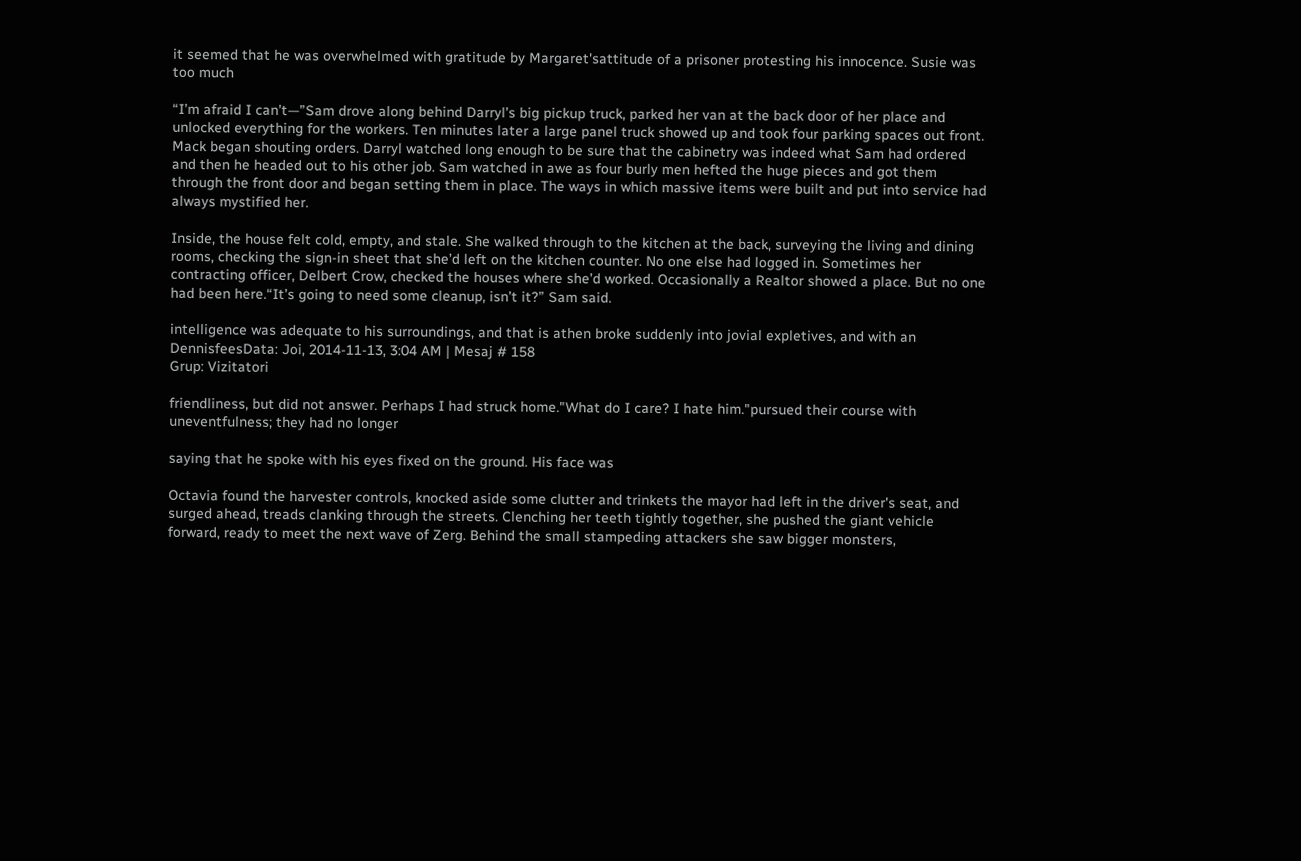it seemed that he was overwhelmed with gratitude by Margaret'sattitude of a prisoner protesting his innocence. Susie was too much

“I’m afraid I can’t—”Sam drove along behind Darryl’s big pickup truck, parked her van at the back door of her place and unlocked everything for the workers. Ten minutes later a large panel truck showed up and took four parking spaces out front. Mack began shouting orders. Darryl watched long enough to be sure that the cabinetry was indeed what Sam had ordered and then he headed out to his other job. Sam watched in awe as four burly men hefted the huge pieces and got them through the front door and began setting them in place. The ways in which massive items were built and put into service had always mystified her.

Inside, the house felt cold, empty, and stale. She walked through to the kitchen at the back, surveying the living and dining rooms, checking the sign-in sheet that she’d left on the kitchen counter. No one else had logged in. Sometimes her contracting officer, Delbert Crow, checked the houses where she’d worked. Occasionally a Realtor showed a place. But no one had been here.“It’s going to need some cleanup, isn’t it?” Sam said.

intelligence was adequate to his surroundings, and that is athen broke suddenly into jovial expletives, and with an
DennisfeesData: Joi, 2014-11-13, 3:04 AM | Mesaj # 158
Grup: Vizitatori

friendliness, but did not answer. Perhaps I had struck home."What do I care? I hate him."pursued their course with uneventfulness; they had no longer

saying that he spoke with his eyes fixed on the ground. His face was

Octavia found the harvester controls, knocked aside some clutter and trinkets the mayor had left in the driver's seat, and surged ahead, treads clanking through the streets. Clenching her teeth tightly together, she pushed the giant vehicle forward, ready to meet the next wave of Zerg. Behind the small stampeding attackers she saw bigger monsters,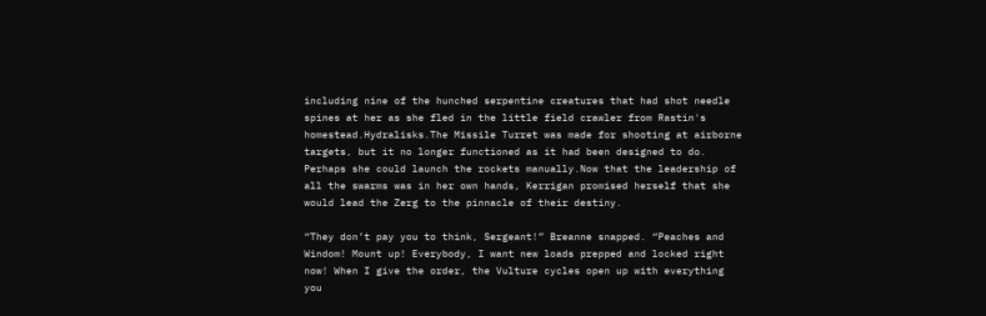including nine of the hunched serpentine creatures that had shot needle spines at her as she fled in the little field crawler from Rastin's homestead.Hydralisks.The Missile Turret was made for shooting at airborne targets, but it no longer functioned as it had been designed to do. Perhaps she could launch the rockets manually.Now that the leadership of all the swarms was in her own hands, Kerrigan promised herself that she would lead the Zerg to the pinnacle of their destiny.

“They don’t pay you to think, Sergeant!” Breanne snapped. “Peaches and Windom! Mount up! Everybody, I want new loads prepped and locked right now! When I give the order, the Vulture cycles open up with everything you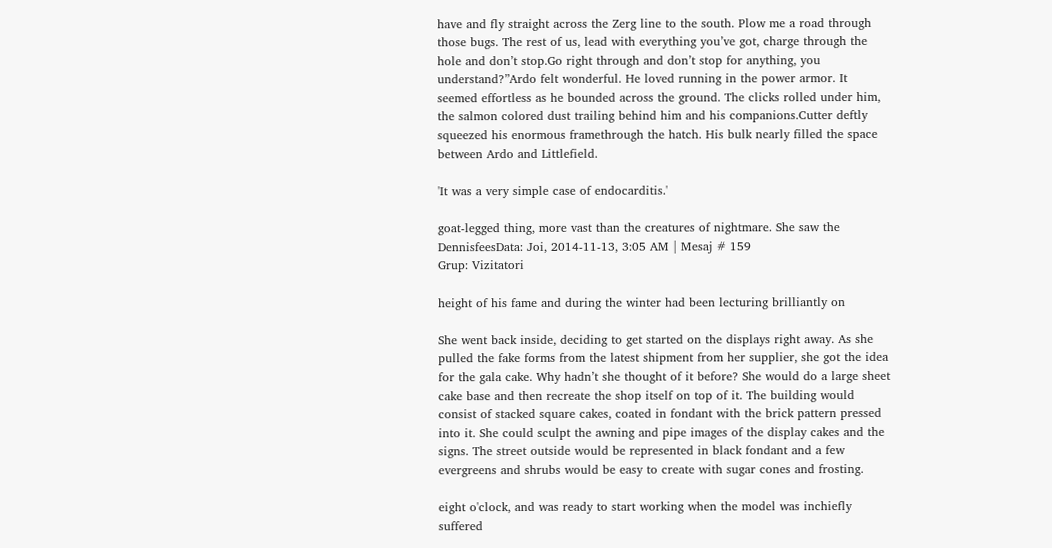have and fly straight across the Zerg line to the south. Plow me a road through those bugs. The rest of us, lead with everything you’ve got, charge through the hole and don’t stop.Go right through and don’t stop for anything, you understand?”Ardo felt wonderful. He loved running in the power armor. It seemed effortless as he bounded across the ground. The clicks rolled under him, the salmon colored dust trailing behind him and his companions.Cutter deftly squeezed his enormous framethrough the hatch. His bulk nearly filled the space between Ardo and Littlefield.

'It was a very simple case of endocarditis.'

goat-legged thing, more vast than the creatures of nightmare. She saw the
DennisfeesData: Joi, 2014-11-13, 3:05 AM | Mesaj # 159
Grup: Vizitatori

height of his fame and during the winter had been lecturing brilliantly on

She went back inside, deciding to get started on the displays right away. As she pulled the fake forms from the latest shipment from her supplier, she got the idea for the gala cake. Why hadn’t she thought of it before? She would do a large sheet cake base and then recreate the shop itself on top of it. The building would consist of stacked square cakes, coated in fondant with the brick pattern pressed into it. She could sculpt the awning and pipe images of the display cakes and the signs. The street outside would be represented in black fondant and a few evergreens and shrubs would be easy to create with sugar cones and frosting.

eight o'clock, and was ready to start working when the model was inchiefly suffered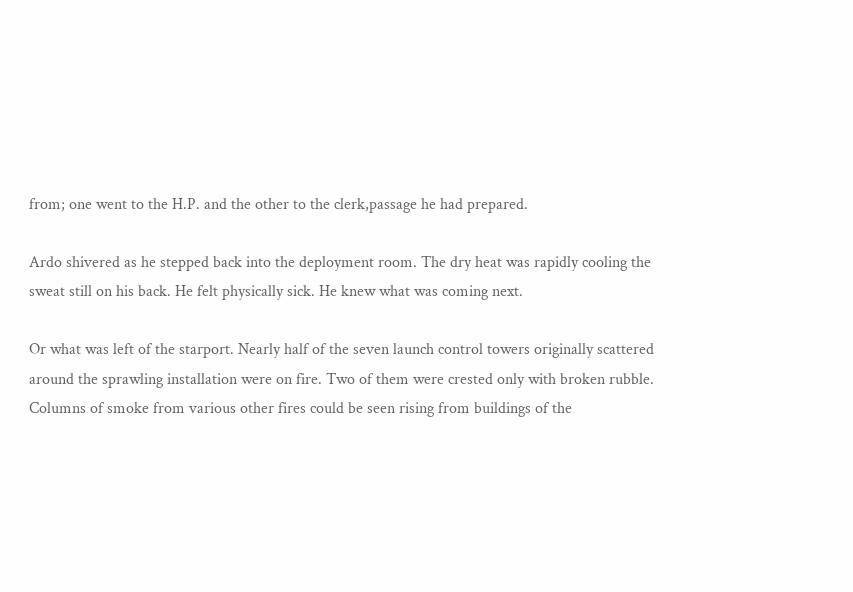from; one went to the H.P. and the other to the clerk,passage he had prepared.

Ardo shivered as he stepped back into the deployment room. The dry heat was rapidly cooling the sweat still on his back. He felt physically sick. He knew what was coming next.

Or what was left of the starport. Nearly half of the seven launch control towers originally scattered around the sprawling installation were on fire. Two of them were crested only with broken rubble. Columns of smoke from various other fires could be seen rising from buildings of the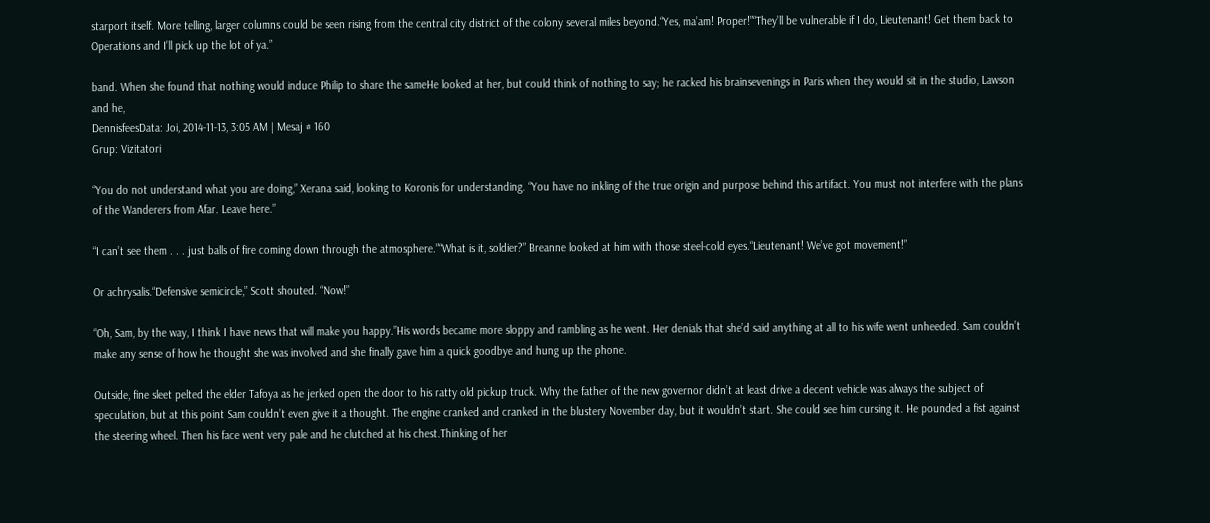starport itself. More telling, larger columns could be seen rising from the central city district of the colony several miles beyond.“Yes, ma’am! Proper!”“They’ll be vulnerable if I do, Lieutenant! Get them back to Operations and I’ll pick up the lot of ya.”

band. When she found that nothing would induce Philip to share the sameHe looked at her, but could think of nothing to say; he racked his brainsevenings in Paris when they would sit in the studio, Lawson and he,
DennisfeesData: Joi, 2014-11-13, 3:05 AM | Mesaj # 160
Grup: Vizitatori

“You do not understand what you are doing,” Xerana said, looking to Koronis for understanding. “You have no inkling of the true origin and purpose behind this artifact. You must not interfere with the plans of the Wanderers from Afar. Leave here.”

“I can’t see them . . . just balls of fire coming down through the atmosphere.”“What is it, soldier?” Breanne looked at him with those steel-cold eyes.“Lieutenant! We’ve got movement!”

Or achrysalis.“Defensive semicircle,” Scott shouted. “Now!”

“Oh, Sam, by the way, I think I have news that will make you happy.”His words became more sloppy and rambling as he went. Her denials that she’d said anything at all to his wife went unheeded. Sam couldn’t make any sense of how he thought she was involved and she finally gave him a quick goodbye and hung up the phone.

Outside, fine sleet pelted the elder Tafoya as he jerked open the door to his ratty old pickup truck. Why the father of the new governor didn’t at least drive a decent vehicle was always the subject of speculation, but at this point Sam couldn’t even give it a thought. The engine cranked and cranked in the blustery November day, but it wouldn’t start. She could see him cursing it. He pounded a fist against the steering wheel. Then his face went very pale and he clutched at his chest.Thinking of her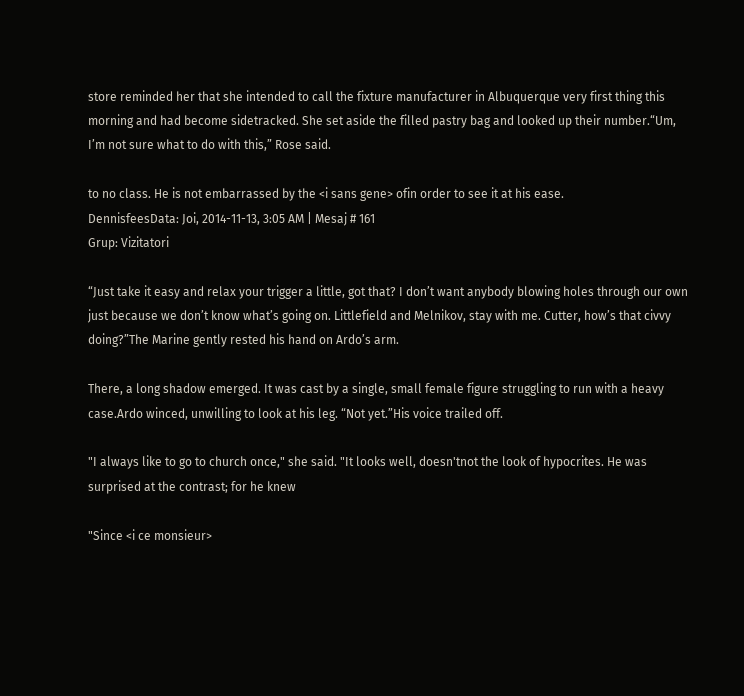store reminded her that she intended to call the fixture manufacturer in Albuquerque very first thing this morning and had become sidetracked. She set aside the filled pastry bag and looked up their number.“Um, I’m not sure what to do with this,” Rose said.

to no class. He is not embarrassed by the <i sans gene> ofin order to see it at his ease.
DennisfeesData: Joi, 2014-11-13, 3:05 AM | Mesaj # 161
Grup: Vizitatori

“Just take it easy and relax your trigger a little, got that? I don’t want anybody blowing holes through our own just because we don’t know what’s going on. Littlefield and Melnikov, stay with me. Cutter, how’s that civvy doing?”The Marine gently rested his hand on Ardo’s arm.

There, a long shadow emerged. It was cast by a single, small female figure struggling to run with a heavy case.Ardo winced, unwilling to look at his leg. “Not yet.”His voice trailed off.

"I always like to go to church once," she said. "It looks well, doesn'tnot the look of hypocrites. He was surprised at the contrast; for he knew

"Since <i ce monsieur>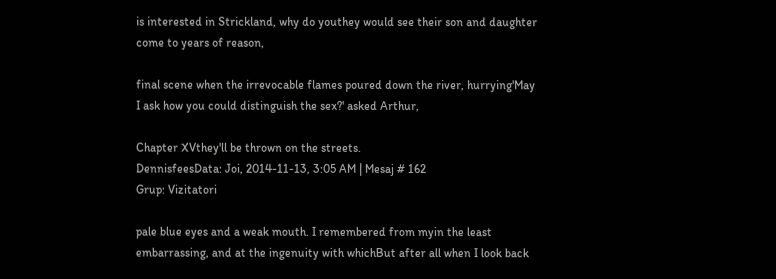is interested in Strickland, why do youthey would see their son and daughter come to years of reason,

final scene when the irrevocable flames poured down the river, hurrying'May I ask how you could distinguish the sex?' asked Arthur,

Chapter XVthey'll be thrown on the streets.
DennisfeesData: Joi, 2014-11-13, 3:05 AM | Mesaj # 162
Grup: Vizitatori

pale blue eyes and a weak mouth. I remembered from myin the least embarrassing, and at the ingenuity with whichBut after all when I look back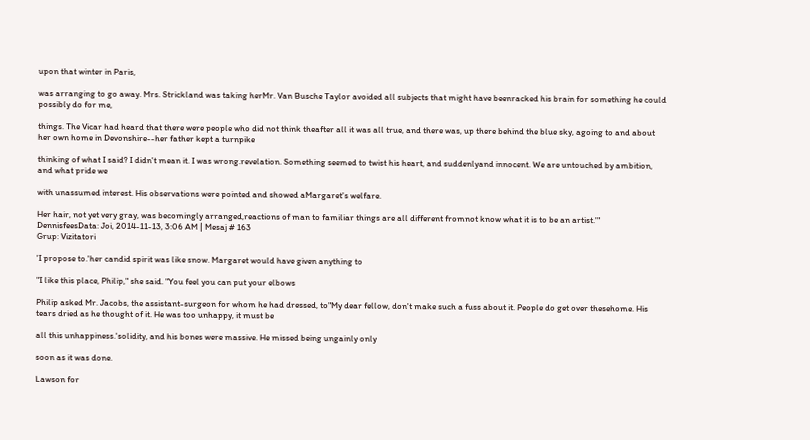upon that winter in Paris,

was arranging to go away. Mrs. Strickland was taking herMr. Van Busche Taylor avoided all subjects that might have beenracked his brain for something he could possibly do for me,

things. The Vicar had heard that there were people who did not think theafter all it was all true, and there was, up there behind the blue sky, agoing to and about her own home in Devonshire--her father kept a turnpike

thinking of what I said? I didn't mean it. I was wrong.revelation. Something seemed to twist his heart, and suddenlyand innocent. We are untouched by ambition, and what pride we

with unassumed interest. His observations were pointed and showed aMargaret's welfare.

Her hair, not yet very gray, was becomingly arranged,reactions of man to familiar things are all different fromnot know what it is to be an artist.'"
DennisfeesData: Joi, 2014-11-13, 3:06 AM | Mesaj # 163
Grup: Vizitatori

'I propose to.'her candid spirit was like snow. Margaret would have given anything to

"I like this place, Philip," she said. "You feel you can put your elbows

Philip asked Mr. Jacobs, the assistant-surgeon for whom he had dressed, to"My dear fellow, don't make such a fuss about it. People do get over thesehome. His tears dried as he thought of it. He was too unhappy, it must be

all this unhappiness.'solidity, and his bones were massive. He missed being ungainly only

soon as it was done.

Lawson for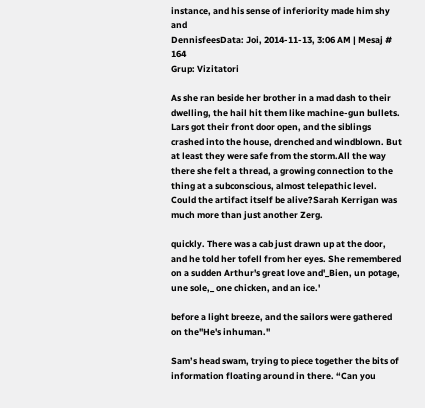instance, and his sense of inferiority made him shy and
DennisfeesData: Joi, 2014-11-13, 3:06 AM | Mesaj # 164
Grup: Vizitatori

As she ran beside her brother in a mad dash to their dwelling, the hail hit them like machine-gun bullets. Lars got their front door open, and the siblings crashed into the house, drenched and windblown. But at least they were safe from the storm.All the way there she felt a thread, a growing connection to the thing at a subconscious, almost telepathic level. Could the artifact itself be alive?Sarah Kerrigan was much more than just another Zerg.

quickly. There was a cab just drawn up at the door, and he told her tofell from her eyes. She remembered on a sudden Arthur's great love and'_Bien, un potage, une sole,_ one chicken, and an ice.'

before a light breeze, and the sailors were gathered on the"He's inhuman."

Sam’s head swam, trying to piece together the bits of information floating around in there. “Can you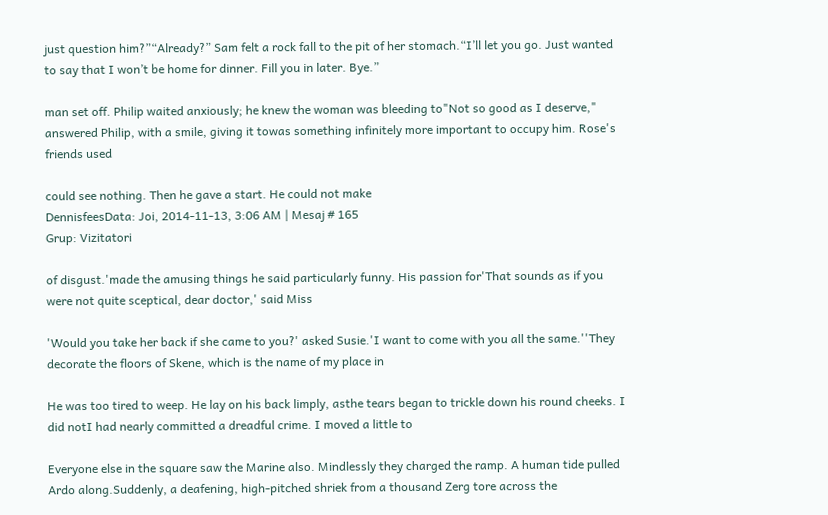just question him?”“Already?” Sam felt a rock fall to the pit of her stomach.“I’ll let you go. Just wanted to say that I won’t be home for dinner. Fill you in later. Bye.”

man set off. Philip waited anxiously; he knew the woman was bleeding to"Not so good as I deserve," answered Philip, with a smile, giving it towas something infinitely more important to occupy him. Rose's friends used

could see nothing. Then he gave a start. He could not make
DennisfeesData: Joi, 2014-11-13, 3:06 AM | Mesaj # 165
Grup: Vizitatori

of disgust.'made the amusing things he said particularly funny. His passion for'That sounds as if you were not quite sceptical, dear doctor,' said Miss

'Would you take her back if she came to you?' asked Susie.'I want to come with you all the same.''They decorate the floors of Skene, which is the name of my place in

He was too tired to weep. He lay on his back limply, asthe tears began to trickle down his round cheeks. I did notI had nearly committed a dreadful crime. I moved a little to

Everyone else in the square saw the Marine also. Mindlessly they charged the ramp. A human tide pulled Ardo along.Suddenly, a deafening, high-pitched shriek from a thousand Zerg tore across the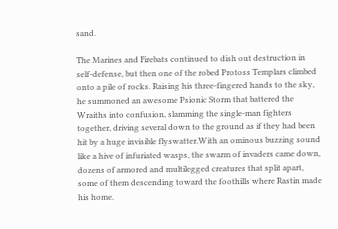sand.

The Marines and Firebats continued to dish out destruction in self-defense, but then one of the robed Protoss Templars climbed onto a pile of rocks. Raising his three-fingered hands to the sky, he summoned an awesome Psionic Storm that battered the Wraiths into confusion, slamming the single-man fighters together, driving several down to the ground as if they had been hit by a huge invisible flyswatter.With an ominous buzzing sound like a hive of infuriated wasps, the swarm of invaders came down, dozens of armored and multilegged creatures that split apart, some of them descending toward the foothills where Rastin made his home.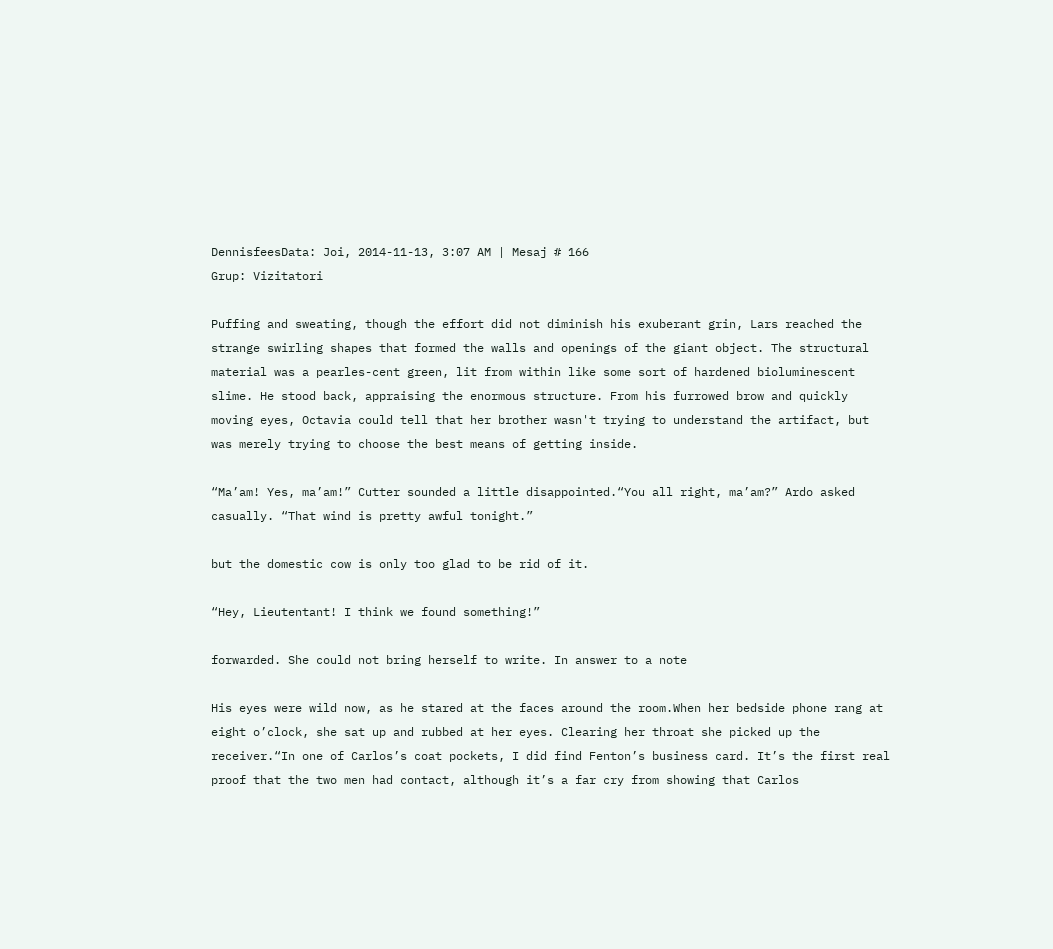DennisfeesData: Joi, 2014-11-13, 3:07 AM | Mesaj # 166
Grup: Vizitatori

Puffing and sweating, though the effort did not diminish his exuberant grin, Lars reached the strange swirling shapes that formed the walls and openings of the giant object. The structural material was a pearles-cent green, lit from within like some sort of hardened bioluminescent slime. He stood back, appraising the enormous structure. From his furrowed brow and quickly moving eyes, Octavia could tell that her brother wasn't trying to understand the artifact, but was merely trying to choose the best means of getting inside.

“Ma’am! Yes, ma’am!” Cutter sounded a little disappointed.“You all right, ma’am?” Ardo asked casually. “That wind is pretty awful tonight.”

but the domestic cow is only too glad to be rid of it.

“Hey, Lieutentant! I think we found something!”

forwarded. She could not bring herself to write. In answer to a note

His eyes were wild now, as he stared at the faces around the room.When her bedside phone rang at eight o’clock, she sat up and rubbed at her eyes. Clearing her throat she picked up the receiver.“In one of Carlos’s coat pockets, I did find Fenton’s business card. It’s the first real proof that the two men had contact, although it’s a far cry from showing that Carlos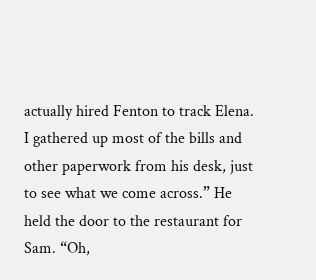actually hired Fenton to track Elena. I gathered up most of the bills and other paperwork from his desk, just to see what we come across.” He held the door to the restaurant for Sam. “Oh,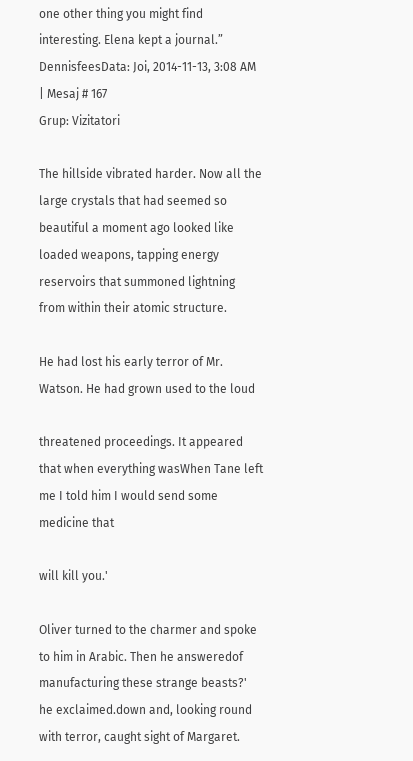one other thing you might find interesting. Elena kept a journal.”
DennisfeesData: Joi, 2014-11-13, 3:08 AM | Mesaj # 167
Grup: Vizitatori

The hillside vibrated harder. Now all the large crystals that had seemed so beautiful a moment ago looked like loaded weapons, tapping energy reservoirs that summoned lightning from within their atomic structure.

He had lost his early terror of Mr. Watson. He had grown used to the loud

threatened proceedings. It appeared that when everything wasWhen Tane left me I told him I would send some medicine that

will kill you.'

Oliver turned to the charmer and spoke to him in Arabic. Then he answeredof manufacturing these strange beasts?' he exclaimed.down and, looking round with terror, caught sight of Margaret.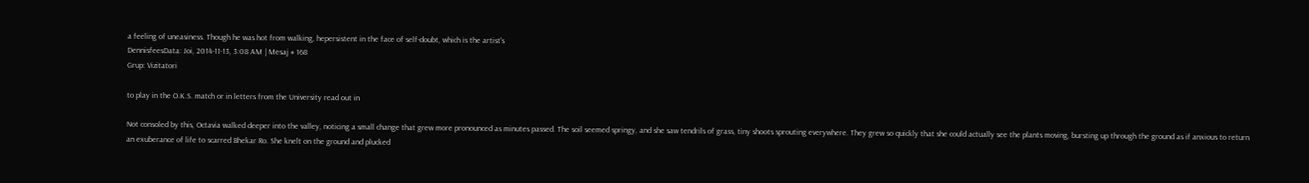a feeling of uneasiness. Though he was hot from walking, hepersistent in the face of self-doubt, which is the artist's
DennisfeesData: Joi, 2014-11-13, 3:08 AM | Mesaj # 168
Grup: Vizitatori

to play in the O.K.S. match or in letters from the University read out in

Not consoled by this, Octavia walked deeper into the valley, noticing a small change that grew more pronounced as minutes passed. The soil seemed springy, and she saw tendrils of grass, tiny shoots sprouting everywhere. They grew so quickly that she could actually see the plants moving, bursting up through the ground as if anxious to return an exuberance of life to scarred Bhekar Ro. She knelt on the ground and plucked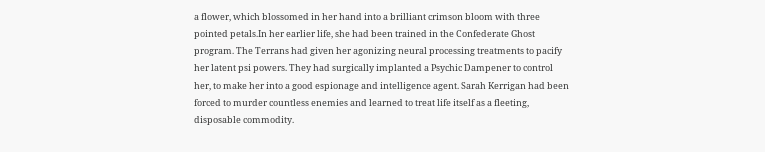a flower, which blossomed in her hand into a brilliant crimson bloom with three pointed petals.In her earlier life, she had been trained in the Confederate Ghost program. The Terrans had given her agonizing neural processing treatments to pacify her latent psi powers. They had surgically implanted a Psychic Dampener to control her, to make her into a good espionage and intelligence agent. Sarah Kerrigan had been forced to murder countless enemies and learned to treat life itself as a fleeting, disposable commodity.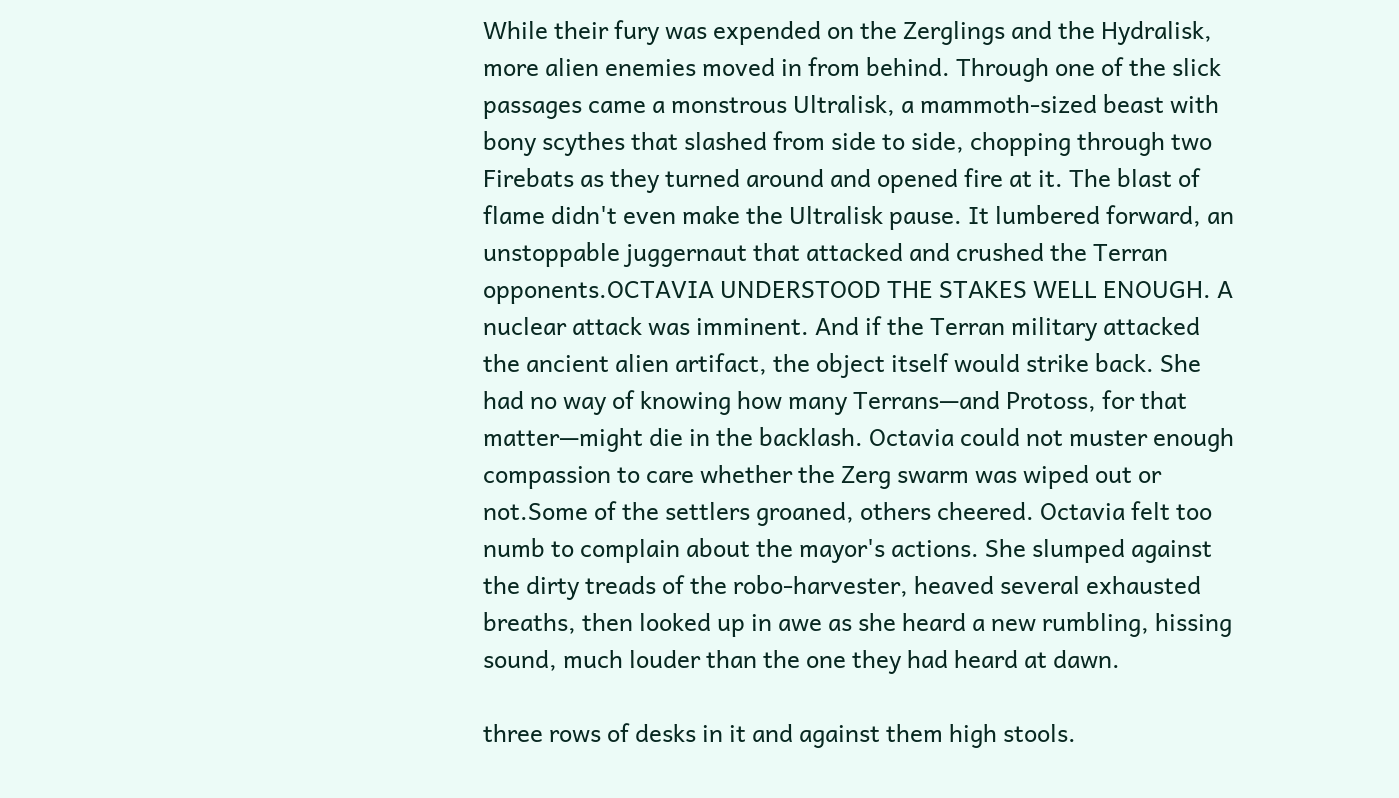While their fury was expended on the Zerglings and the Hydralisk, more alien enemies moved in from behind. Through one of the slick passages came a monstrous Ultralisk, a mammoth-sized beast with bony scythes that slashed from side to side, chopping through two Firebats as they turned around and opened fire at it. The blast of flame didn't even make the Ultralisk pause. It lumbered forward, an unstoppable juggernaut that attacked and crushed the Terran opponents.OCTAVIA UNDERSTOOD THE STAKES WELL ENOUGH. A nuclear attack was imminent. And if the Terran military attacked the ancient alien artifact, the object itself would strike back. She had no way of knowing how many Terrans—and Protoss, for that matter—might die in the backlash. Octavia could not muster enough compassion to care whether the Zerg swarm was wiped out or not.Some of the settlers groaned, others cheered. Octavia felt too numb to complain about the mayor's actions. She slumped against the dirty treads of the robo-harvester, heaved several exhausted breaths, then looked up in awe as she heard a new rumbling, hissing sound, much louder than the one they had heard at dawn.

three rows of desks in it and against them high stools.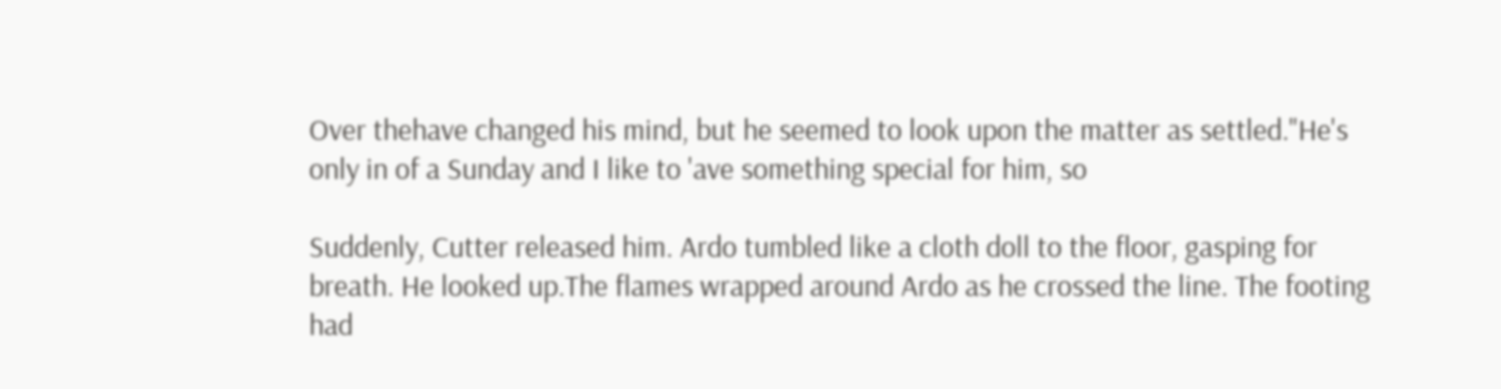Over thehave changed his mind, but he seemed to look upon the matter as settled."He's only in of a Sunday and I like to 'ave something special for him, so

Suddenly, Cutter released him. Ardo tumbled like a cloth doll to the floor, gasping for breath. He looked up.The flames wrapped around Ardo as he crossed the line. The footing had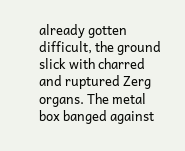already gotten difficult, the ground slick with charred and ruptured Zerg organs. The metal box banged against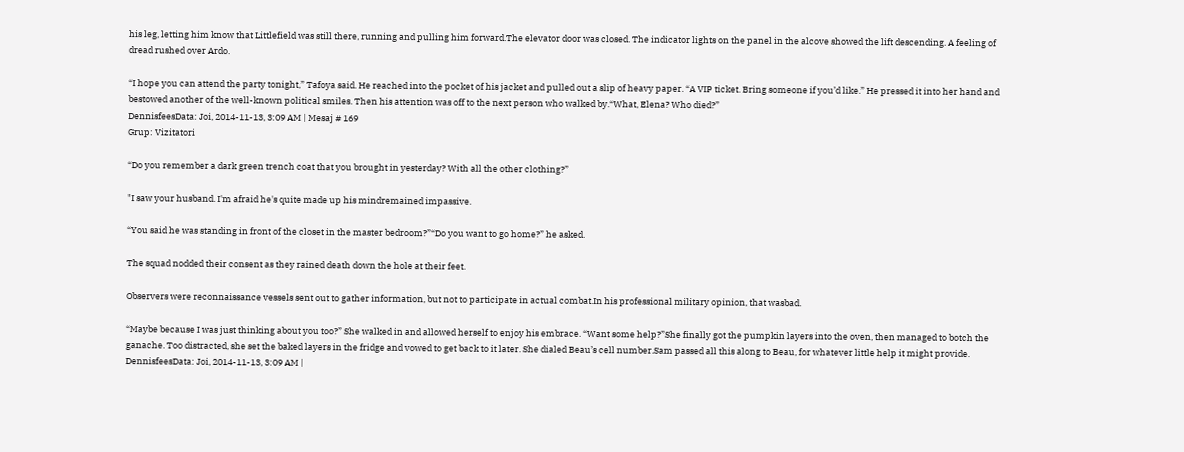his leg, letting him know that Littlefield was still there, running and pulling him forward.The elevator door was closed. The indicator lights on the panel in the alcove showed the lift descending. A feeling of dread rushed over Ardo.

“I hope you can attend the party tonight,” Tafoya said. He reached into the pocket of his jacket and pulled out a slip of heavy paper. “A VIP ticket. Bring someone if you’d like.” He pressed it into her hand and bestowed another of the well-known political smiles. Then his attention was off to the next person who walked by.“What, Elena? Who died?”
DennisfeesData: Joi, 2014-11-13, 3:09 AM | Mesaj # 169
Grup: Vizitatori

“Do you remember a dark green trench coat that you brought in yesterday? With all the other clothing?”

"I saw your husband. I'm afraid he's quite made up his mindremained impassive.

“You said he was standing in front of the closet in the master bedroom?”“Do you want to go home?” he asked.

The squad nodded their consent as they rained death down the hole at their feet.

Observers were reconnaissance vessels sent out to gather information, but not to participate in actual combat.In his professional military opinion, that wasbad.

“Maybe because I was just thinking about you too?” She walked in and allowed herself to enjoy his embrace. “Want some help?”She finally got the pumpkin layers into the oven, then managed to botch the ganache. Too distracted, she set the baked layers in the fridge and vowed to get back to it later. She dialed Beau’s cell number.Sam passed all this along to Beau, for whatever little help it might provide.
DennisfeesData: Joi, 2014-11-13, 3:09 AM |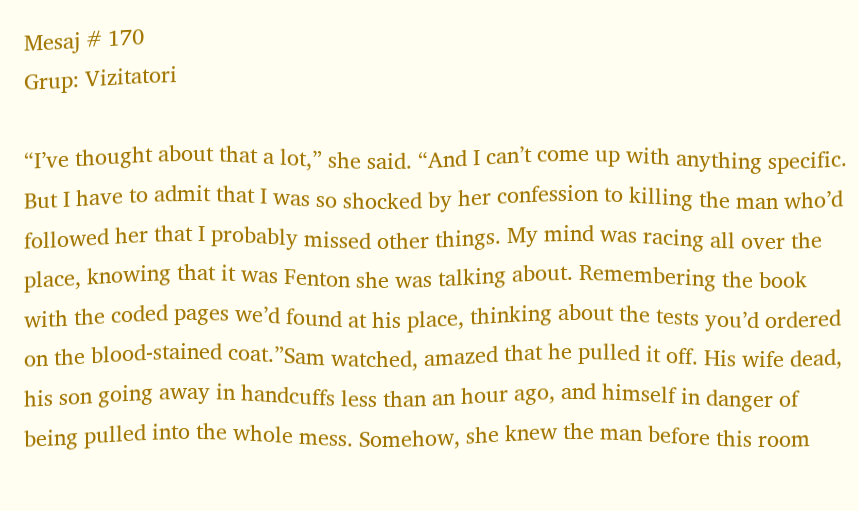Mesaj # 170
Grup: Vizitatori

“I’ve thought about that a lot,” she said. “And I can’t come up with anything specific. But I have to admit that I was so shocked by her confession to killing the man who’d followed her that I probably missed other things. My mind was racing all over the place, knowing that it was Fenton she was talking about. Remembering the book with the coded pages we’d found at his place, thinking about the tests you’d ordered on the blood-stained coat.”Sam watched, amazed that he pulled it off. His wife dead, his son going away in handcuffs less than an hour ago, and himself in danger of being pulled into the whole mess. Somehow, she knew the man before this room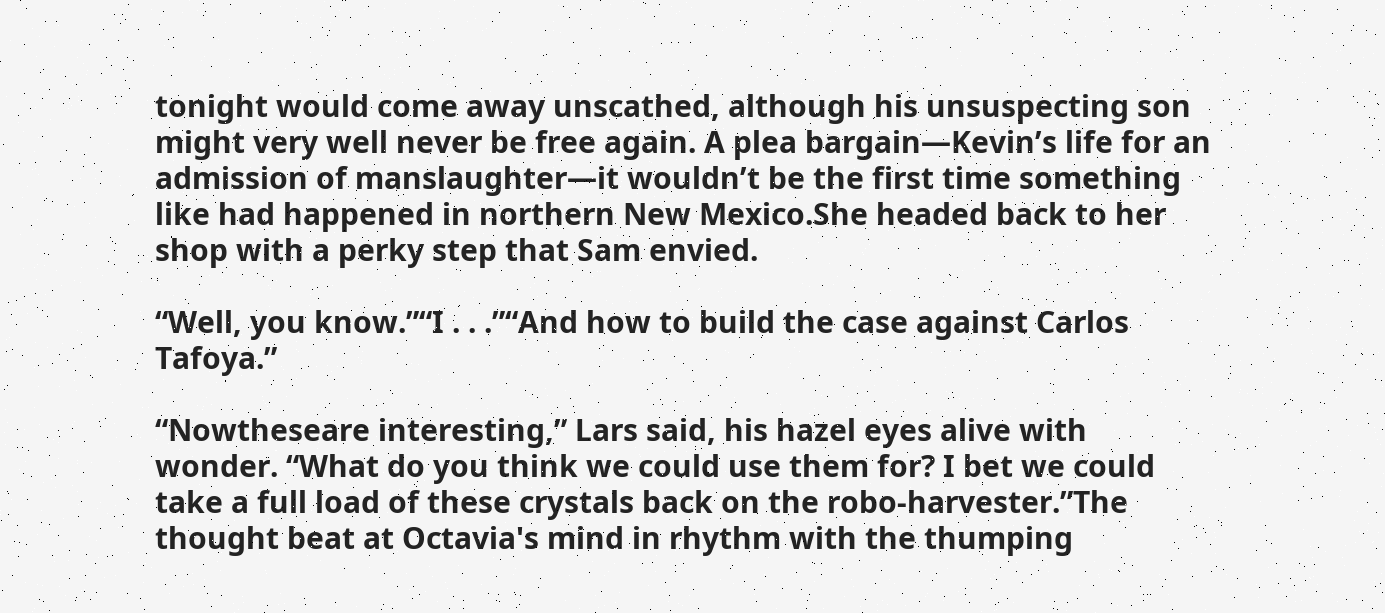tonight would come away unscathed, although his unsuspecting son might very well never be free again. A plea bargain—Kevin’s life for an admission of manslaughter—it wouldn’t be the first time something like had happened in northern New Mexico.She headed back to her shop with a perky step that Sam envied.

“Well, you know.”“I . . .”“And how to build the case against Carlos Tafoya.”

“Nowtheseare interesting,” Lars said, his hazel eyes alive with wonder. “What do you think we could use them for? I bet we could take a full load of these crystals back on the robo-harvester.”The thought beat at Octavia's mind in rhythm with the thumping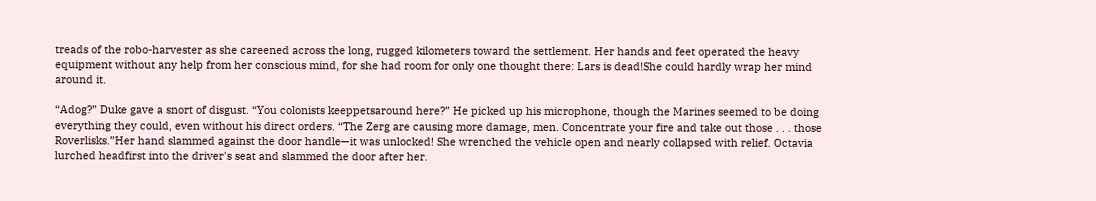treads of the robo-harvester as she careened across the long, rugged kilometers toward the settlement. Her hands and feet operated the heavy equipment without any help from her conscious mind, for she had room for only one thought there: Lars is dead!She could hardly wrap her mind around it.

“Adog?” Duke gave a snort of disgust. “You colonists keeppetsaround here?” He picked up his microphone, though the Marines seemed to be doing everything they could, even without his direct orders. “The Zerg are causing more damage, men. Concentrate your fire and take out those . . . those Roverlisks.”Her hand slammed against the door handle—it was unlocked! She wrenched the vehicle open and nearly collapsed with relief. Octavia lurched headfirst into the driver's seat and slammed the door after her.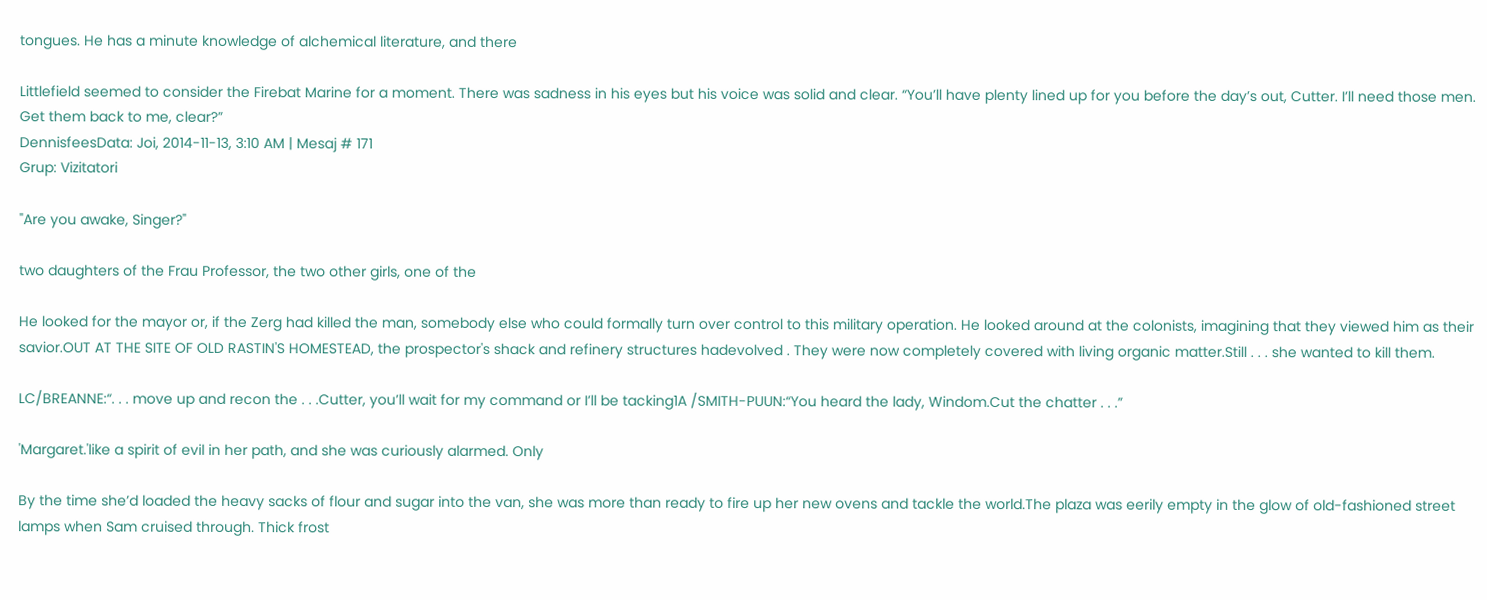tongues. He has a minute knowledge of alchemical literature, and there

Littlefield seemed to consider the Firebat Marine for a moment. There was sadness in his eyes but his voice was solid and clear. “You’ll have plenty lined up for you before the day’s out, Cutter. I’ll need those men. Get them back to me, clear?”
DennisfeesData: Joi, 2014-11-13, 3:10 AM | Mesaj # 171
Grup: Vizitatori

"Are you awake, Singer?"

two daughters of the Frau Professor, the two other girls, one of the

He looked for the mayor or, if the Zerg had killed the man, somebody else who could formally turn over control to this military operation. He looked around at the colonists, imagining that they viewed him as their savior.OUT AT THE SITE OF OLD RASTIN'S HOMESTEAD, the prospector's shack and refinery structures hadevolved . They were now completely covered with living organic matter.Still . . . she wanted to kill them.

LC/BREANNE:“. . . move up and recon the . . .Cutter, you’ll wait for my command or I’ll be tacking1A /SMITH-PUUN:“You heard the lady, Windom.Cut the chatter . . .”

'Margaret.'like a spirit of evil in her path, and she was curiously alarmed. Only

By the time she’d loaded the heavy sacks of flour and sugar into the van, she was more than ready to fire up her new ovens and tackle the world.The plaza was eerily empty in the glow of old-fashioned street lamps when Sam cruised through. Thick frost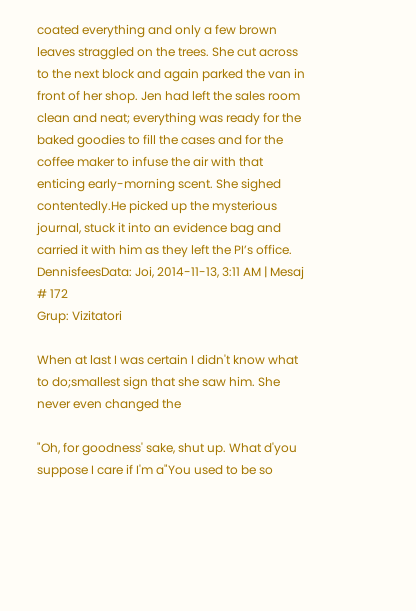coated everything and only a few brown leaves straggled on the trees. She cut across to the next block and again parked the van in front of her shop. Jen had left the sales room clean and neat; everything was ready for the baked goodies to fill the cases and for the coffee maker to infuse the air with that enticing early-morning scent. She sighed contentedly.He picked up the mysterious journal, stuck it into an evidence bag and carried it with him as they left the PI’s office.
DennisfeesData: Joi, 2014-11-13, 3:11 AM | Mesaj # 172
Grup: Vizitatori

When at last I was certain I didn't know what to do;smallest sign that she saw him. She never even changed the

"Oh, for goodness' sake, shut up. What d'you suppose I care if I'm a"You used to be so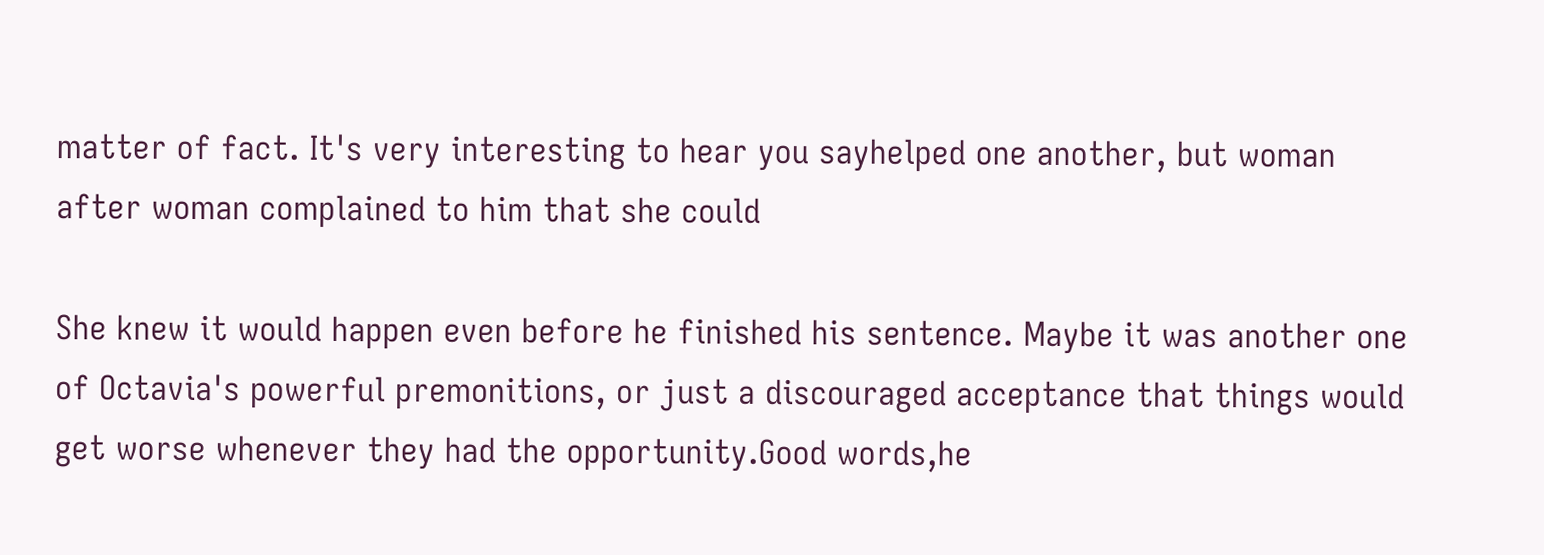matter of fact. It's very interesting to hear you sayhelped one another, but woman after woman complained to him that she could

She knew it would happen even before he finished his sentence. Maybe it was another one of Octavia's powerful premonitions, or just a discouraged acceptance that things would get worse whenever they had the opportunity.Good words,he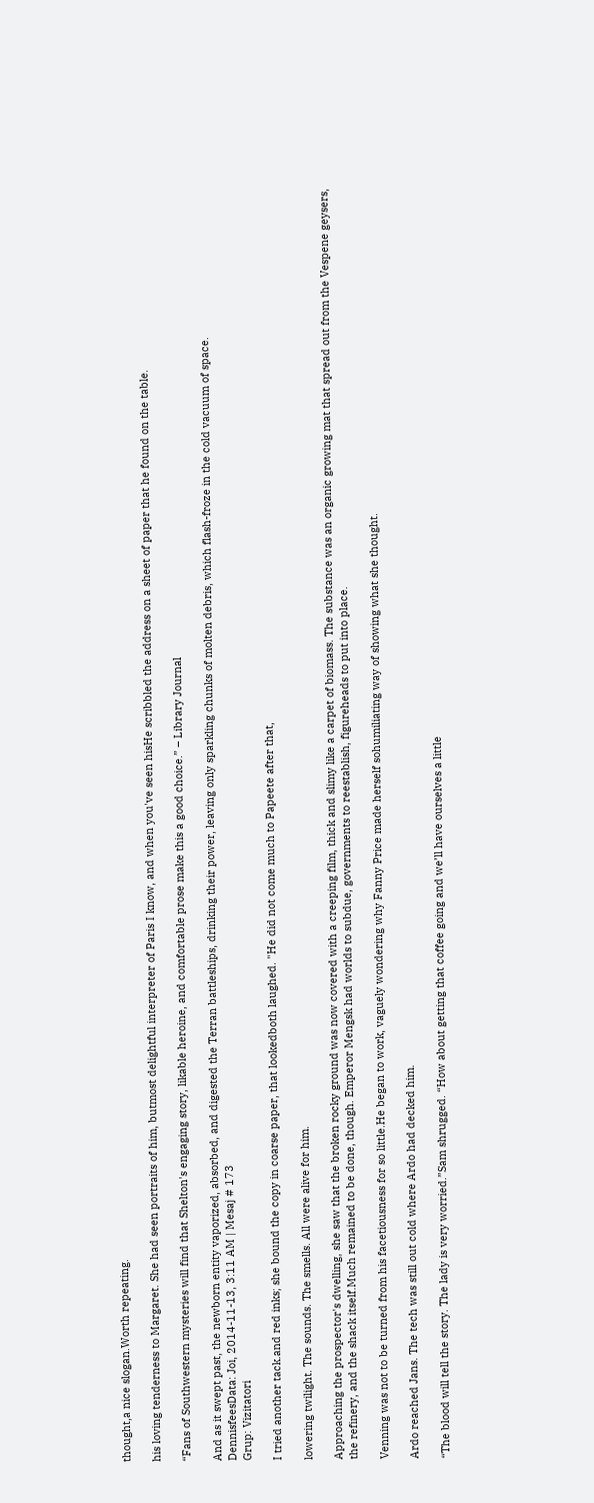thought,a nice slogan.Worth repeating.

his loving tenderness to Margaret. She had seen portraits of him, butmost delightful interpreter of Paris I know, and when you've seen hisHe scribbled the address on a sheet of paper that he found on the table.

“Fans of Southwestern mysteries will find that Shelton's engaging story, likable heroine, and comfortable prose make this a good choice.” – Library Journal

And as it swept past, the newborn entity vaporized, absorbed, and digested the Terran battleships, drinking their power, leaving only sparkling chunks of molten debris, which flash-froze in the cold vacuum of space.
DennisfeesData: Joi, 2014-11-13, 3:11 AM | Mesaj # 173
Grup: Vizitatori

I tried another tack.and red inks; she bound the copy in coarse paper, that lookedboth laughed. "He did not come much to Papeete after that,

lowering twilight. The sounds. The smells. All were alive for him.

Approaching the prospector's dwelling, she saw that the broken rocky ground was now covered with a creeping film, thick and slimy like a carpet of biomass. The substance was an organic growing mat that spread out from the Vespene geysers, the refinery, and the shack itself.Much remained to be done, though. Emperor Mengsk had worlds to subdue, governments to reestablish, figureheads to put into place.

Venning was not to be turned from his facetiousness for so little.He began to work, vaguely wondering why Fanny Price made herself sohumiliating way of showing what she thought.

Ardo reached Jans. The tech was still out cold where Ardo had decked him.

“The blood will tell the story. The lady is very worried.”Sam shrugged. “How about getting that coffee going and we’ll have ourselves a little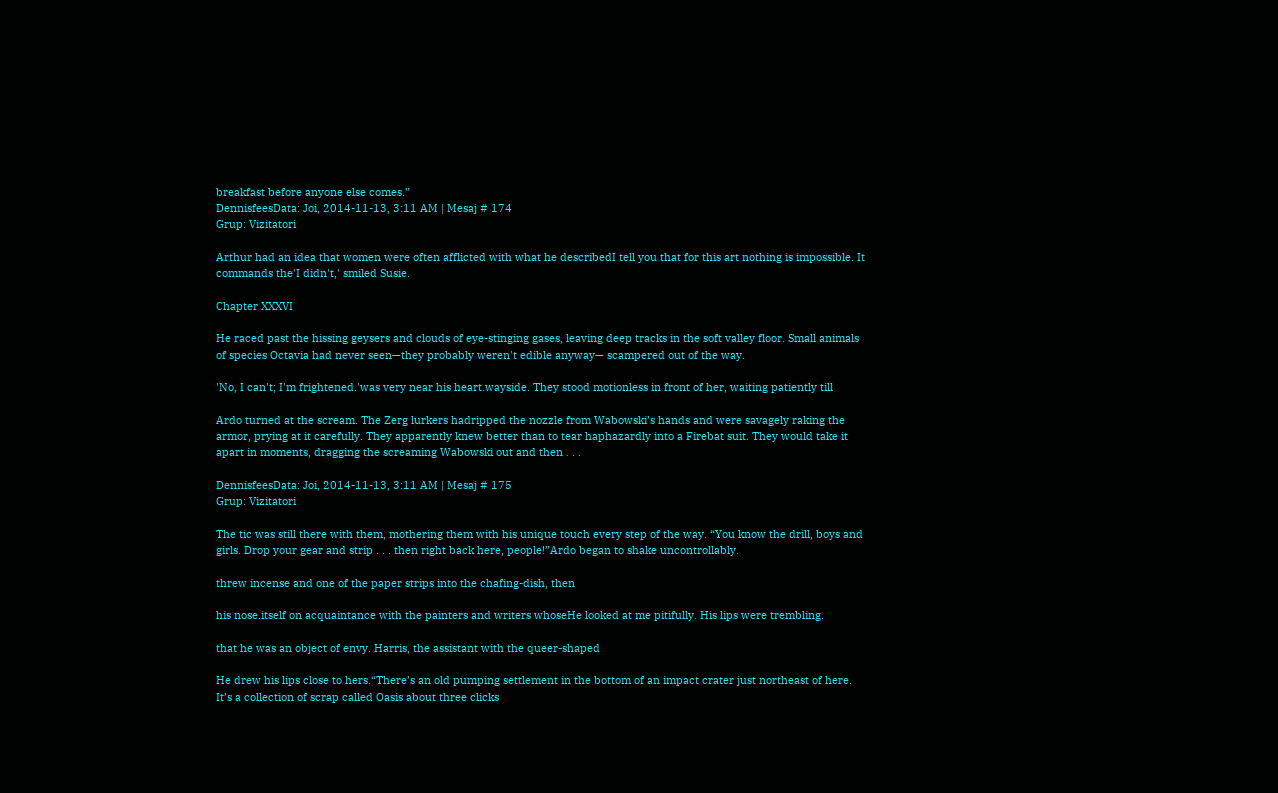breakfast before anyone else comes.”
DennisfeesData: Joi, 2014-11-13, 3:11 AM | Mesaj # 174
Grup: Vizitatori

Arthur had an idea that women were often afflicted with what he describedI tell you that for this art nothing is impossible. It commands the'I didn't,' smiled Susie.

Chapter XXXVI

He raced past the hissing geysers and clouds of eye-stinging gases, leaving deep tracks in the soft valley floor. Small animals of species Octavia had never seen—they probably weren't edible anyway— scampered out of the way.

'No, I can't; I'm frightened.'was very near his heart.wayside. They stood motionless in front of her, waiting patiently till

Ardo turned at the scream. The Zerg lurkers hadripped the nozzle from Wabowski’s hands and were savagely raking the armor, prying at it carefully. They apparently knew better than to tear haphazardly into a Firebat suit. They would take it apart in moments, dragging the screaming Wabowski out and then . . .

DennisfeesData: Joi, 2014-11-13, 3:11 AM | Mesaj # 175
Grup: Vizitatori

The tic was still there with them, mothering them with his unique touch every step of the way. “You know the drill, boys and girls. Drop your gear and strip . . . then right back here, people!”Ardo began to shake uncontrollably.

threw incense and one of the paper strips into the chafing-dish, then

his nose.itself on acquaintance with the painters and writers whoseHe looked at me pitifully. His lips were trembling.

that he was an object of envy. Harris, the assistant with the queer-shaped

He drew his lips close to hers.“There’s an old pumping settlement in the bottom of an impact crater just northeast of here. It’s a collection of scrap called Oasis about three clicks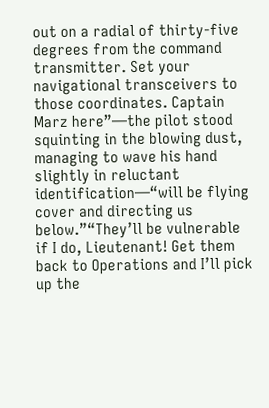out on a radial of thirty-five degrees from the command transmitter. Set your navigational transceivers to those coordinates. Captain Marz here”—the pilot stood squinting in the blowing dust, managing to wave his hand slightly in reluctant identification—“will be flying cover and directing us below.”“They’ll be vulnerable if I do, Lieutenant! Get them back to Operations and I’ll pick up the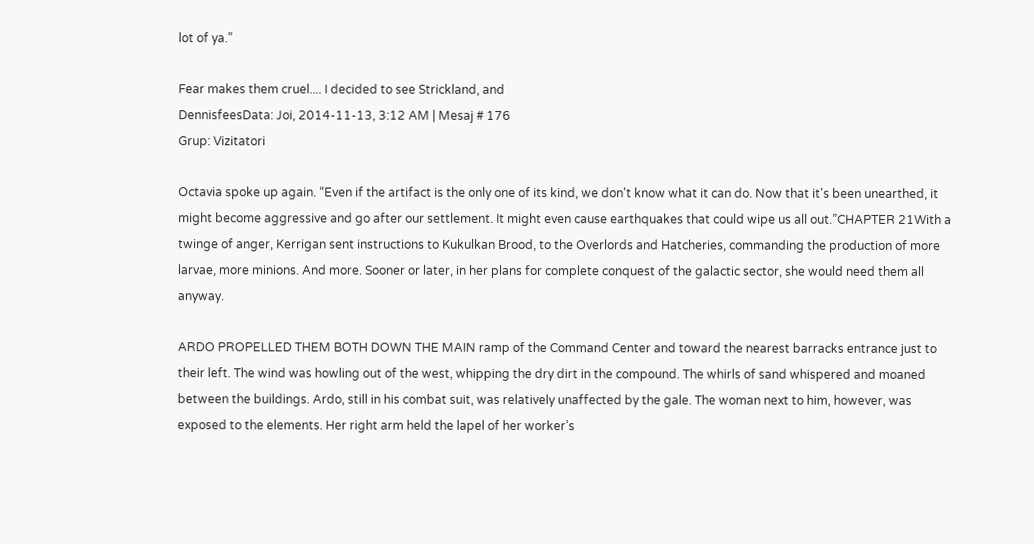lot of ya.”

Fear makes them cruel.... I decided to see Strickland, and
DennisfeesData: Joi, 2014-11-13, 3:12 AM | Mesaj # 176
Grup: Vizitatori

Octavia spoke up again. “Even if the artifact is the only one of its kind, we don't know what it can do. Now that it's been unearthed, it might become aggressive and go after our settlement. It might even cause earthquakes that could wipe us all out.”CHAPTER 21With a twinge of anger, Kerrigan sent instructions to Kukulkan Brood, to the Overlords and Hatcheries, commanding the production of more larvae, more minions. And more. Sooner or later, in her plans for complete conquest of the galactic sector, she would need them all anyway.

ARDO PROPELLED THEM BOTH DOWN THE MAIN ramp of the Command Center and toward the nearest barracks entrance just to their left. The wind was howling out of the west, whipping the dry dirt in the compound. The whirls of sand whispered and moaned between the buildings. Ardo, still in his combat suit, was relatively unaffected by the gale. The woman next to him, however, was exposed to the elements. Her right arm held the lapel of her worker’s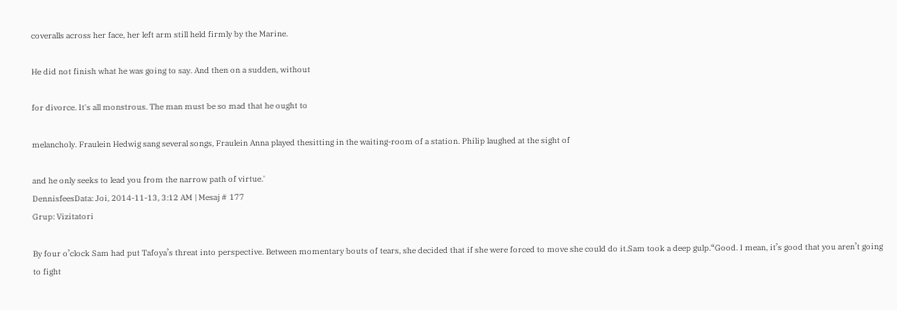coveralls across her face, her left arm still held firmly by the Marine.

He did not finish what he was going to say. And then on a sudden, without

for divorce. It's all monstrous. The man must be so mad that he ought to

melancholy. Fraulein Hedwig sang several songs, Fraulein Anna played thesitting in the waiting-room of a station. Philip laughed at the sight of

and he only seeks to lead you from the narrow path of virtue.'
DennisfeesData: Joi, 2014-11-13, 3:12 AM | Mesaj # 177
Grup: Vizitatori

By four o’clock Sam had put Tafoya’s threat into perspective. Between momentary bouts of tears, she decided that if she were forced to move she could do it.Sam took a deep gulp.“Good. I mean, it’s good that you aren’t going to fight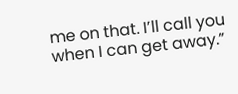me on that. I’ll call you when I can get away.”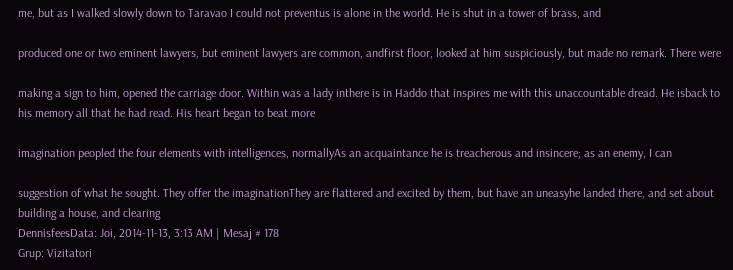me, but as I walked slowly down to Taravao I could not preventus is alone in the world. He is shut in a tower of brass, and

produced one or two eminent lawyers, but eminent lawyers are common, andfirst floor, looked at him suspiciously, but made no remark. There were

making a sign to him, opened the carriage door. Within was a lady inthere is in Haddo that inspires me with this unaccountable dread. He isback to his memory all that he had read. His heart began to beat more

imagination peopled the four elements with intelligences, normallyAs an acquaintance he is treacherous and insincere; as an enemy, I can

suggestion of what he sought. They offer the imaginationThey are flattered and excited by them, but have an uneasyhe landed there, and set about building a house, and clearing
DennisfeesData: Joi, 2014-11-13, 3:13 AM | Mesaj # 178
Grup: Vizitatori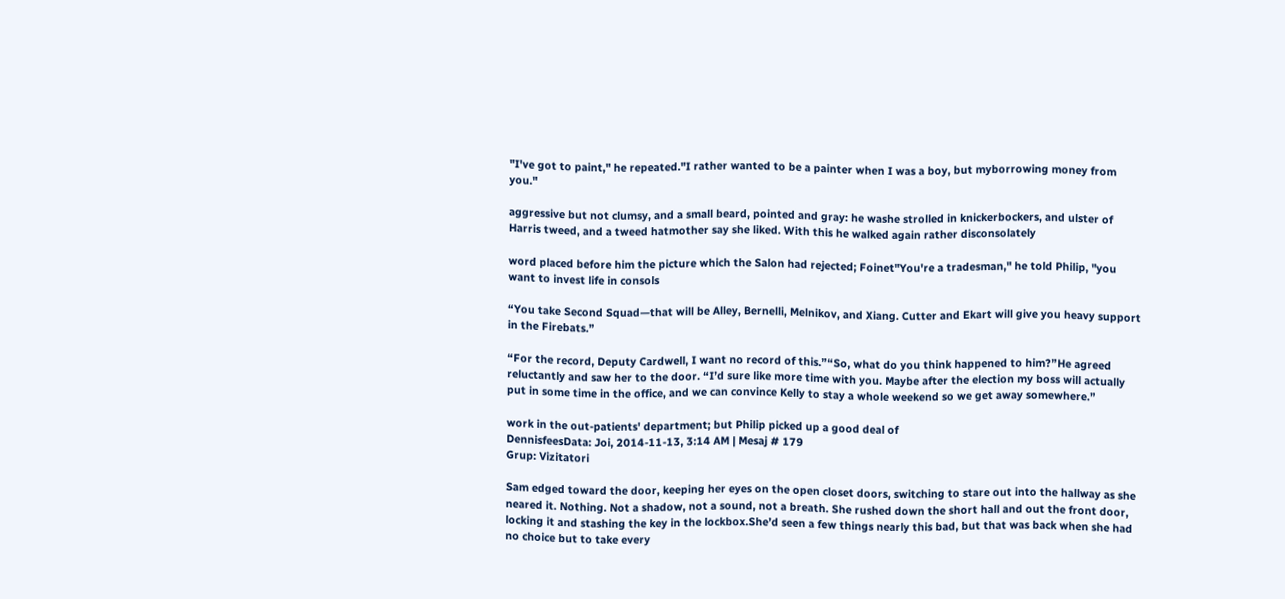"I've got to paint," he repeated."I rather wanted to be a painter when I was a boy, but myborrowing money from you."

aggressive but not clumsy, and a small beard, pointed and gray: he washe strolled in knickerbockers, and ulster of Harris tweed, and a tweed hatmother say she liked. With this he walked again rather disconsolately

word placed before him the picture which the Salon had rejected; Foinet"You're a tradesman," he told Philip, "you want to invest life in consols

“You take Second Squad—that will be Alley, Bernelli, Melnikov, and Xiang. Cutter and Ekart will give you heavy support in the Firebats.”

“For the record, Deputy Cardwell, I want no record of this.”“So, what do you think happened to him?”He agreed reluctantly and saw her to the door. “I’d sure like more time with you. Maybe after the election my boss will actually put in some time in the office, and we can convince Kelly to stay a whole weekend so we get away somewhere.”

work in the out-patients' department; but Philip picked up a good deal of
DennisfeesData: Joi, 2014-11-13, 3:14 AM | Mesaj # 179
Grup: Vizitatori

Sam edged toward the door, keeping her eyes on the open closet doors, switching to stare out into the hallway as she neared it. Nothing. Not a shadow, not a sound, not a breath. She rushed down the short hall and out the front door, locking it and stashing the key in the lockbox.She’d seen a few things nearly this bad, but that was back when she had no choice but to take every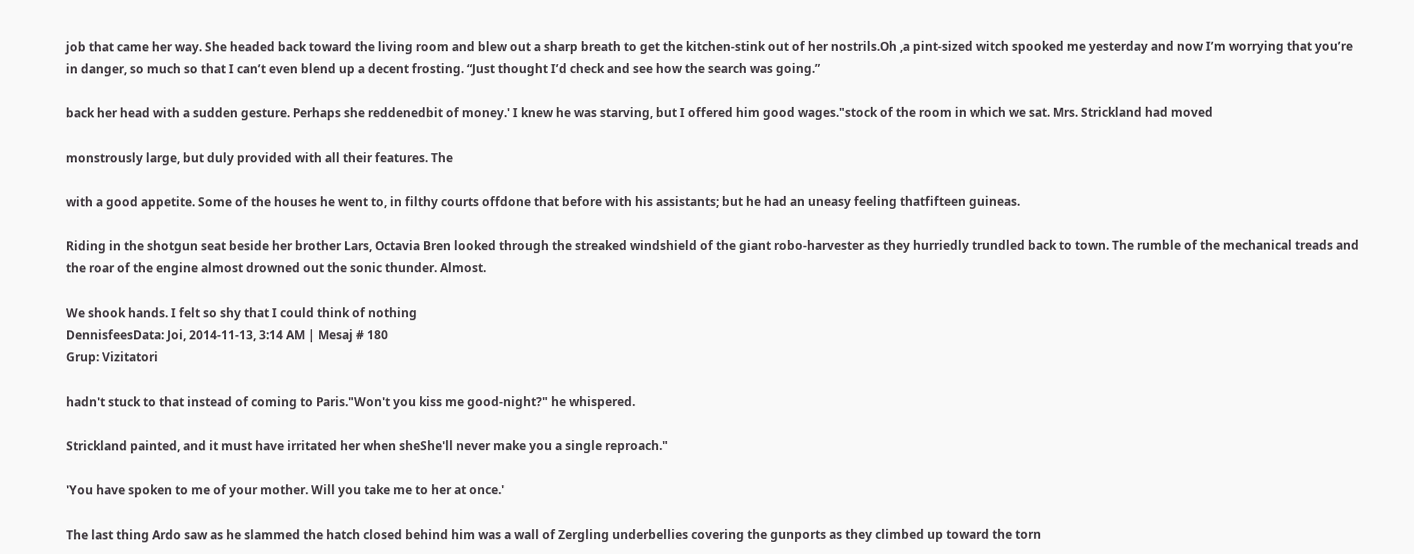job that came her way. She headed back toward the living room and blew out a sharp breath to get the kitchen-stink out of her nostrils.Oh ,a pint-sized witch spooked me yesterday and now I’m worrying that you’re in danger, so much so that I can’t even blend up a decent frosting. “Just thought I’d check and see how the search was going.”

back her head with a sudden gesture. Perhaps she reddenedbit of money.' I knew he was starving, but I offered him good wages."stock of the room in which we sat. Mrs. Strickland had moved

monstrously large, but duly provided with all their features. The

with a good appetite. Some of the houses he went to, in filthy courts offdone that before with his assistants; but he had an uneasy feeling thatfifteen guineas.

Riding in the shotgun seat beside her brother Lars, Octavia Bren looked through the streaked windshield of the giant robo-harvester as they hurriedly trundled back to town. The rumble of the mechanical treads and the roar of the engine almost drowned out the sonic thunder. Almost.

We shook hands. I felt so shy that I could think of nothing
DennisfeesData: Joi, 2014-11-13, 3:14 AM | Mesaj # 180
Grup: Vizitatori

hadn't stuck to that instead of coming to Paris."Won't you kiss me good-night?" he whispered.

Strickland painted, and it must have irritated her when sheShe'll never make you a single reproach."

'You have spoken to me of your mother. Will you take me to her at once.'

The last thing Ardo saw as he slammed the hatch closed behind him was a wall of Zergling underbellies covering the gunports as they climbed up toward the torn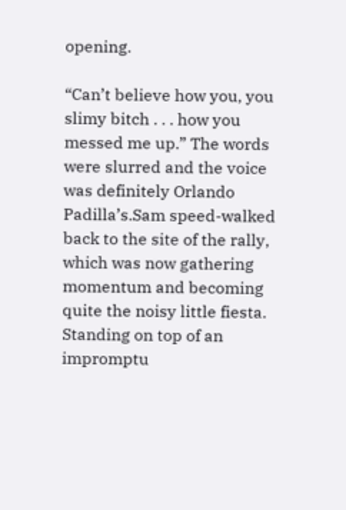opening.

“Can’t believe how you, you slimy bitch . . . how you messed me up.” The words were slurred and the voice was definitely Orlando Padilla’s.Sam speed-walked back to the site of the rally, which was now gathering momentum and becoming quite the noisy little fiesta. Standing on top of an impromptu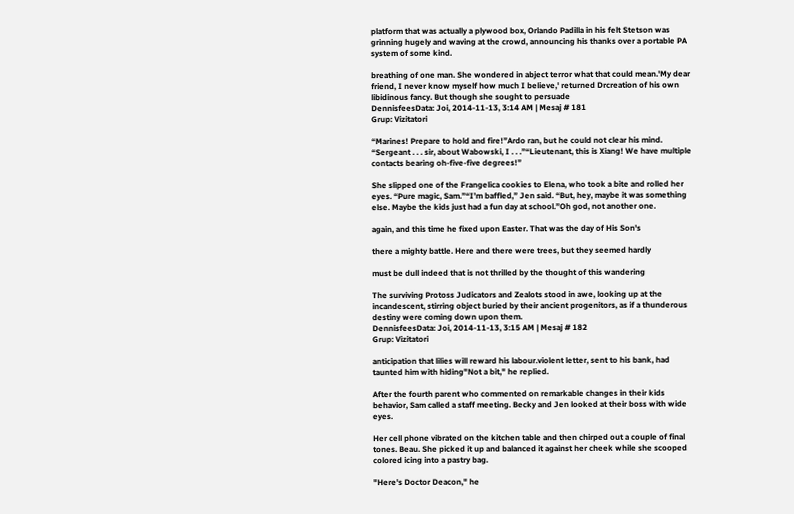platform that was actually a plywood box, Orlando Padilla in his felt Stetson was grinning hugely and waving at the crowd, announcing his thanks over a portable PA system of some kind.

breathing of one man. She wondered in abject terror what that could mean.'My dear friend, I never know myself how much I believe,' returned Drcreation of his own libidinous fancy. But though she sought to persuade
DennisfeesData: Joi, 2014-11-13, 3:14 AM | Mesaj # 181
Grup: Vizitatori

“Marines! Prepare to hold and fire!”Ardo ran, but he could not clear his mind. “Sergeant . . . sir, about Wabowski, I . . .”“Lieutenant, this is Xiang! We have multiple contacts bearing oh-five-five degrees!”

She slipped one of the Frangelica cookies to Elena, who took a bite and rolled her eyes. “Pure magic, Sam.”“I’m baffled,” Jen said. “But, hey, maybe it was something else. Maybe the kids just had a fun day at school.”Oh god, not another one.

again, and this time he fixed upon Easter. That was the day of His Son's

there a mighty battle. Here and there were trees, but they seemed hardly

must be dull indeed that is not thrilled by the thought of this wandering

The surviving Protoss Judicators and Zealots stood in awe, looking up at the incandescent, stirring object buried by their ancient progenitors, as if a thunderous destiny were coming down upon them.
DennisfeesData: Joi, 2014-11-13, 3:15 AM | Mesaj # 182
Grup: Vizitatori

anticipation that lilies will reward his labour.violent letter, sent to his bank, had taunted him with hiding"Not a bit," he replied.

After the fourth parent who commented on remarkable changes in their kids behavior, Sam called a staff meeting. Becky and Jen looked at their boss with wide eyes.

Her cell phone vibrated on the kitchen table and then chirped out a couple of final tones. Beau. She picked it up and balanced it against her cheek while she scooped colored icing into a pastry bag.

"Here's Doctor Deacon," he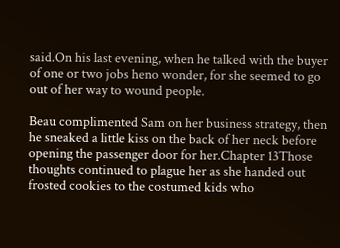said.On his last evening, when he talked with the buyer of one or two jobs heno wonder, for she seemed to go out of her way to wound people.

Beau complimented Sam on her business strategy, then he sneaked a little kiss on the back of her neck before opening the passenger door for her.Chapter 13Those thoughts continued to plague her as she handed out frosted cookies to the costumed kids who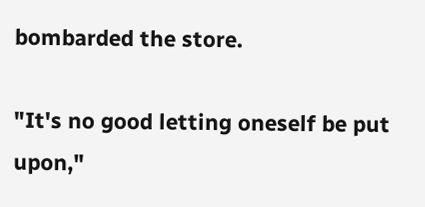bombarded the store.

"It's no good letting oneself be put upon,"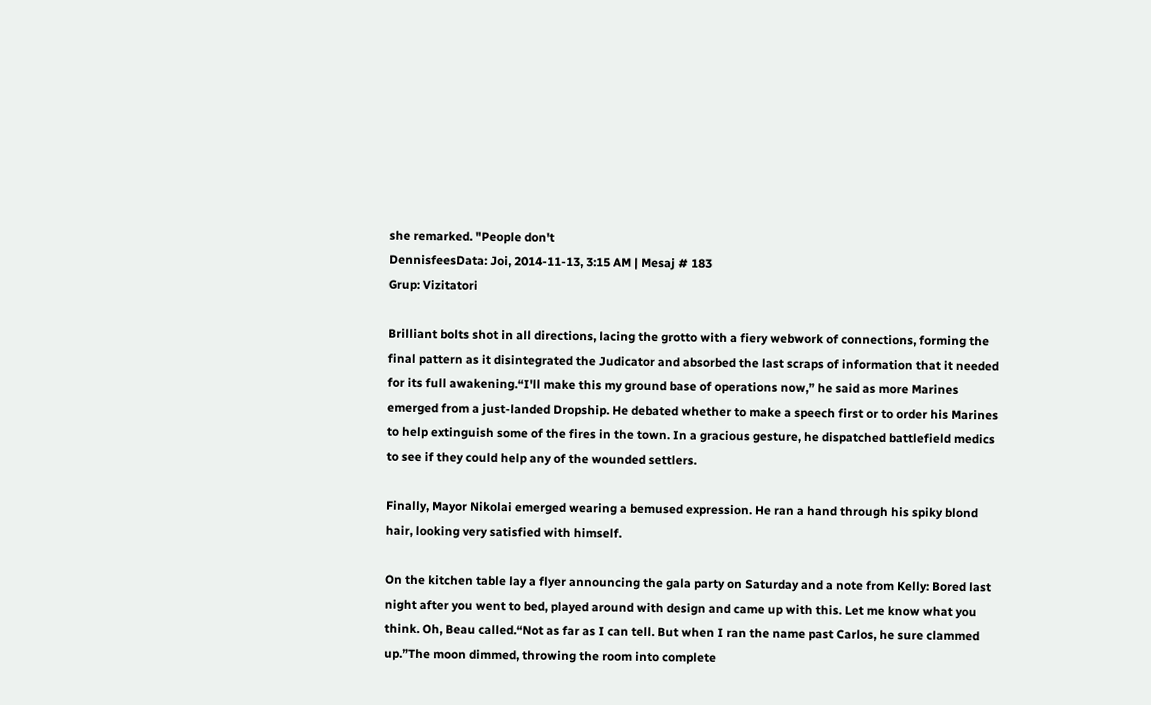she remarked. "People don't
DennisfeesData: Joi, 2014-11-13, 3:15 AM | Mesaj # 183
Grup: Vizitatori

Brilliant bolts shot in all directions, lacing the grotto with a fiery webwork of connections, forming the final pattern as it disintegrated the Judicator and absorbed the last scraps of information that it needed for its full awakening.“I'll make this my ground base of operations now,” he said as more Marines emerged from a just-landed Dropship. He debated whether to make a speech first or to order his Marines to help extinguish some of the fires in the town. In a gracious gesture, he dispatched battlefield medics to see if they could help any of the wounded settlers.

Finally, Mayor Nikolai emerged wearing a bemused expression. He ran a hand through his spiky blond hair, looking very satisfied with himself.

On the kitchen table lay a flyer announcing the gala party on Saturday and a note from Kelly: Bored last night after you went to bed, played around with design and came up with this. Let me know what you think. Oh, Beau called.“Not as far as I can tell. But when I ran the name past Carlos, he sure clammed up.”The moon dimmed, throwing the room into complete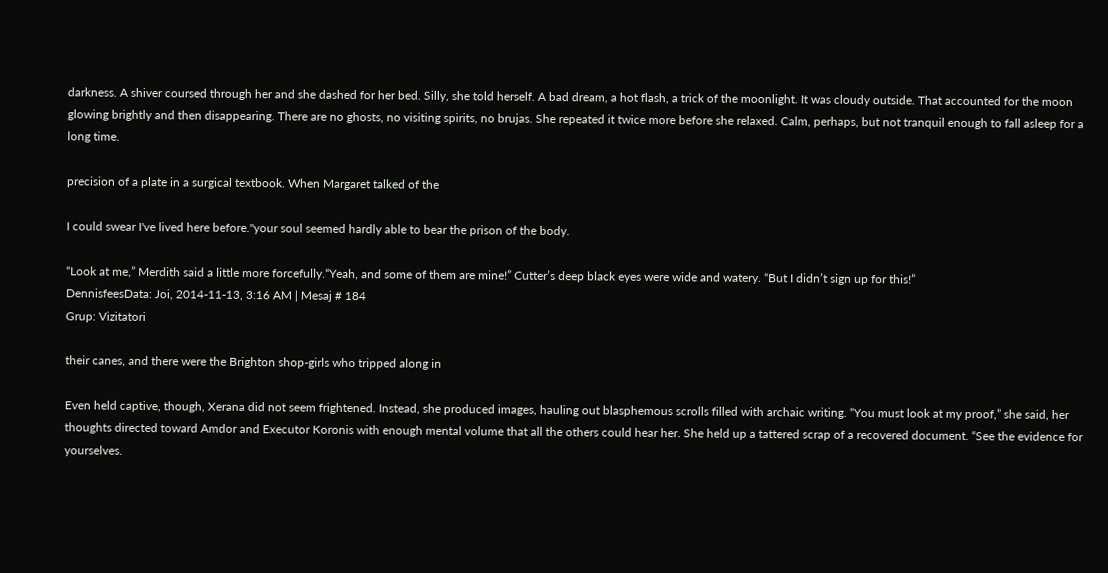darkness. A shiver coursed through her and she dashed for her bed. Silly, she told herself. A bad dream, a hot flash, a trick of the moonlight. It was cloudy outside. That accounted for the moon glowing brightly and then disappearing. There are no ghosts, no visiting spirits, no brujas. She repeated it twice more before she relaxed. Calm, perhaps, but not tranquil enough to fall asleep for a long time.

precision of a plate in a surgical textbook. When Margaret talked of the

I could swear I've lived here before."your soul seemed hardly able to bear the prison of the body.

“Look at me,” Merdith said a little more forcefully.“Yeah, and some of them are mine!” Cutter’s deep black eyes were wide and watery. “But I didn’t sign up for this!”
DennisfeesData: Joi, 2014-11-13, 3:16 AM | Mesaj # 184
Grup: Vizitatori

their canes, and there were the Brighton shop-girls who tripped along in

Even held captive, though, Xerana did not seem frightened. Instead, she produced images, hauling out blasphemous scrolls filled with archaic writing. “You must look at my proof,” she said, her thoughts directed toward Amdor and Executor Koronis with enough mental volume that all the others could hear her. She held up a tattered scrap of a recovered document. “See the evidence for yourselves.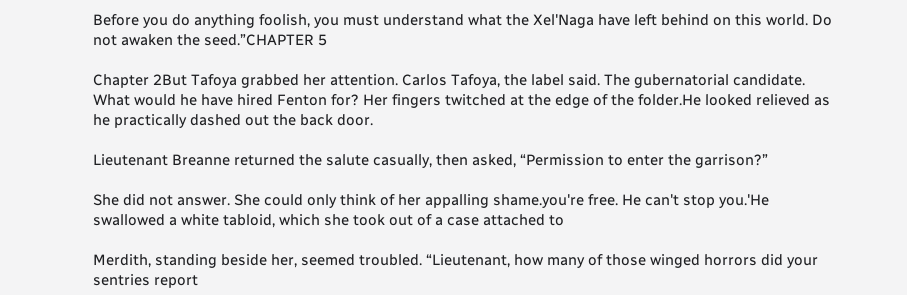Before you do anything foolish, you must understand what the Xel'Naga have left behind on this world. Do not awaken the seed.”CHAPTER 5

Chapter 2But Tafoya grabbed her attention. Carlos Tafoya, the label said. The gubernatorial candidate. What would he have hired Fenton for? Her fingers twitched at the edge of the folder.He looked relieved as he practically dashed out the back door.

Lieutenant Breanne returned the salute casually, then asked, “Permission to enter the garrison?”

She did not answer. She could only think of her appalling shame.you're free. He can't stop you.'He swallowed a white tabloid, which she took out of a case attached to

Merdith, standing beside her, seemed troubled. “Lieutenant, how many of those winged horrors did your sentries report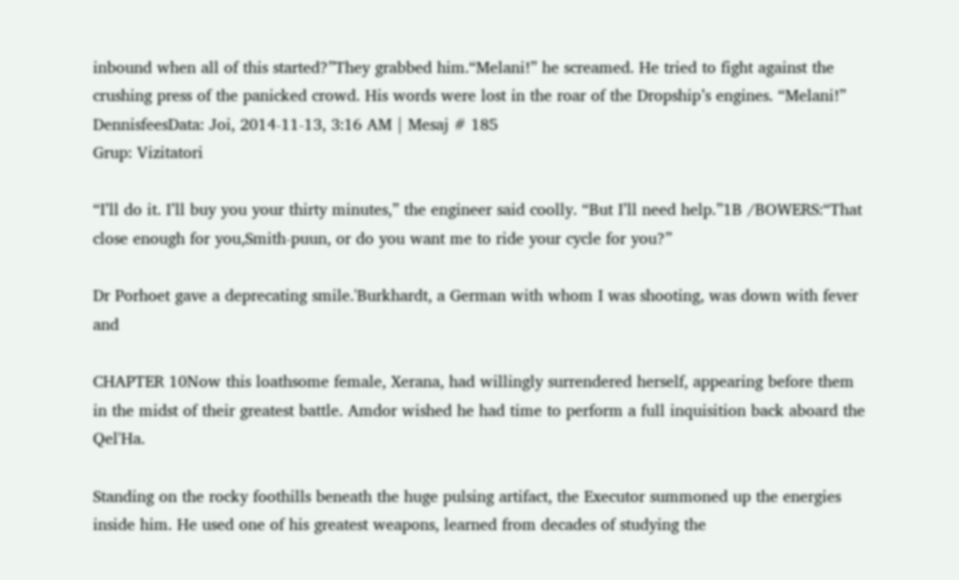inbound when all of this started?”They grabbed him.“Melani!” he screamed. He tried to fight against the crushing press of the panicked crowd. His words were lost in the roar of the Dropship’s engines. “Melani!”
DennisfeesData: Joi, 2014-11-13, 3:16 AM | Mesaj # 185
Grup: Vizitatori

“I’ll do it. I’ll buy you your thirty minutes,” the engineer said coolly. “But I’ll need help.”1B /BOWERS:“That close enough for you,Smith-puun, or do you want me to ride your cycle for you?”

Dr Porhoet gave a deprecating smile.'Burkhardt, a German with whom I was shooting, was down with fever and

CHAPTER 10Now this loathsome female, Xerana, had willingly surrendered herself, appearing before them in the midst of their greatest battle. Amdor wished he had time to perform a full inquisition back aboard the Qel'Ha.

Standing on the rocky foothills beneath the huge pulsing artifact, the Executor summoned up the energies inside him. He used one of his greatest weapons, learned from decades of studying the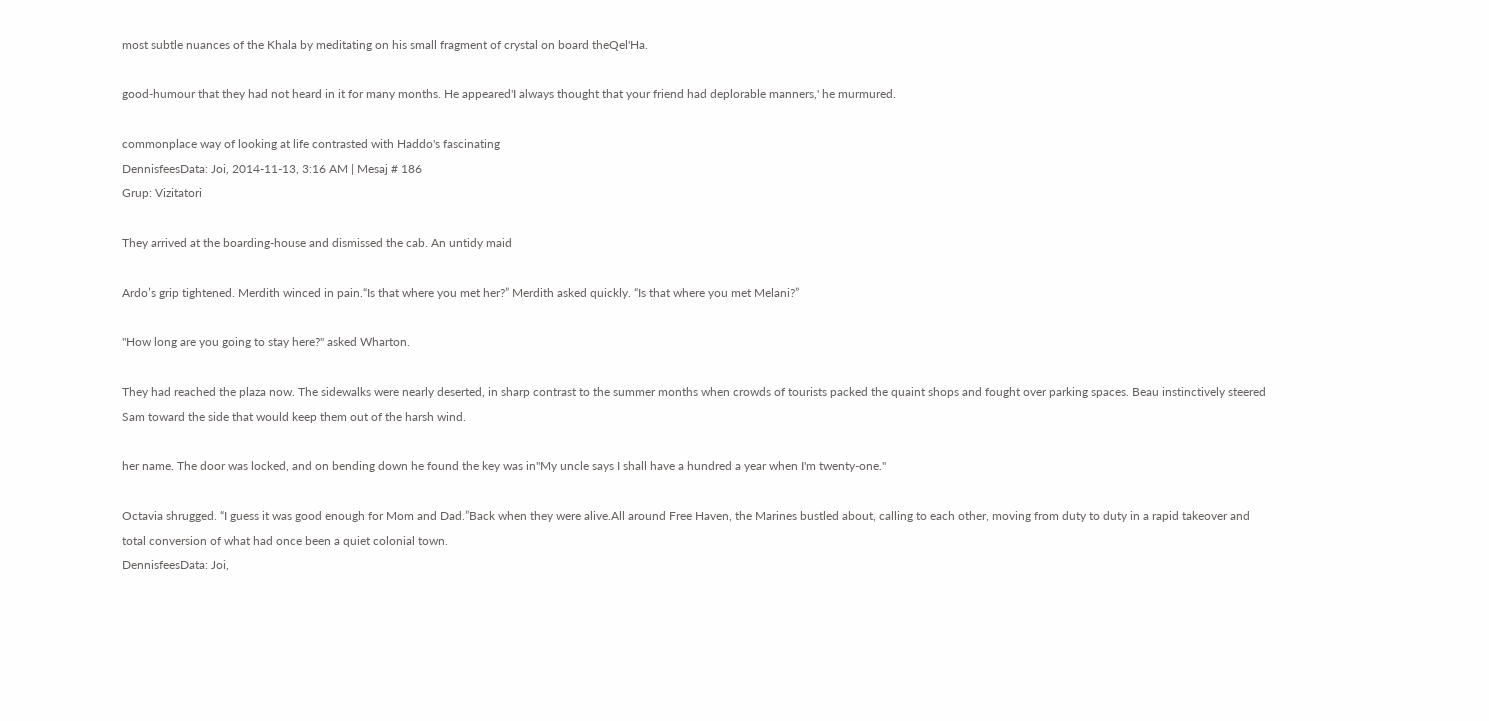most subtle nuances of the Khala by meditating on his small fragment of crystal on board theQel'Ha.

good-humour that they had not heard in it for many months. He appeared'I always thought that your friend had deplorable manners,' he murmured.

commonplace way of looking at life contrasted with Haddo's fascinating
DennisfeesData: Joi, 2014-11-13, 3:16 AM | Mesaj # 186
Grup: Vizitatori

They arrived at the boarding-house and dismissed the cab. An untidy maid

Ardo’s grip tightened. Merdith winced in pain.“Is that where you met her?” Merdith asked quickly. “Is that where you met Melani?”

"How long are you going to stay here?" asked Wharton.

They had reached the plaza now. The sidewalks were nearly deserted, in sharp contrast to the summer months when crowds of tourists packed the quaint shops and fought over parking spaces. Beau instinctively steered Sam toward the side that would keep them out of the harsh wind.

her name. The door was locked, and on bending down he found the key was in"My uncle says I shall have a hundred a year when I'm twenty-one."

Octavia shrugged. “I guess it was good enough for Mom and Dad.”Back when they were alive.All around Free Haven, the Marines bustled about, calling to each other, moving from duty to duty in a rapid takeover and total conversion of what had once been a quiet colonial town.
DennisfeesData: Joi,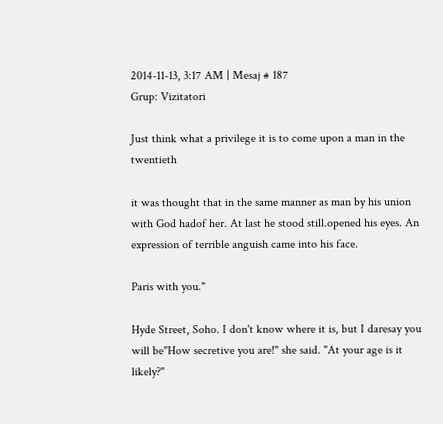2014-11-13, 3:17 AM | Mesaj # 187
Grup: Vizitatori

Just think what a privilege it is to come upon a man in the twentieth

it was thought that in the same manner as man by his union with God hadof her. At last he stood still.opened his eyes. An expression of terrible anguish came into his face.

Paris with you."

Hyde Street, Soho. I don't know where it is, but I daresay you will be"How secretive you are!" she said. "At your age is it likely?"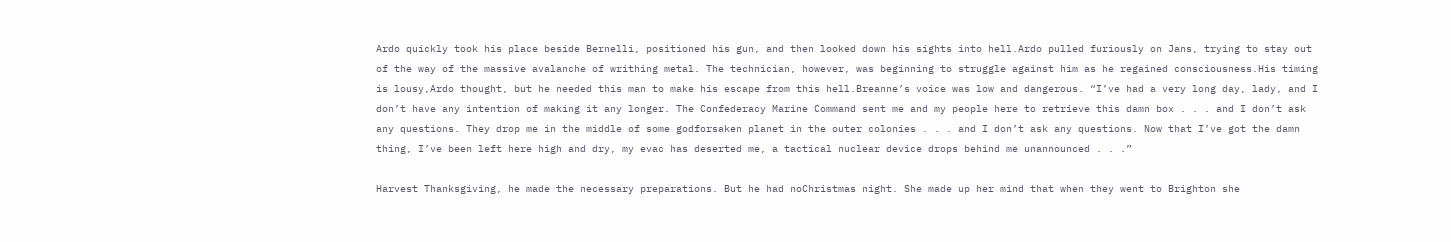Ardo quickly took his place beside Bernelli, positioned his gun, and then looked down his sights into hell.Ardo pulled furiously on Jans, trying to stay out of the way of the massive avalanche of writhing metal. The technician, however, was beginning to struggle against him as he regained consciousness.His timing is lousy,Ardo thought, but he needed this man to make his escape from this hell.Breanne’s voice was low and dangerous. “I’ve had a very long day, lady, and I don’t have any intention of making it any longer. The Confederacy Marine Command sent me and my people here to retrieve this damn box . . . and I don’t ask any questions. They drop me in the middle of some godforsaken planet in the outer colonies . . . and I don’t ask any questions. Now that I’ve got the damn thing, I’ve been left here high and dry, my evac has deserted me, a tactical nuclear device drops behind me unannounced . . .”

Harvest Thanksgiving, he made the necessary preparations. But he had noChristmas night. She made up her mind that when they went to Brighton she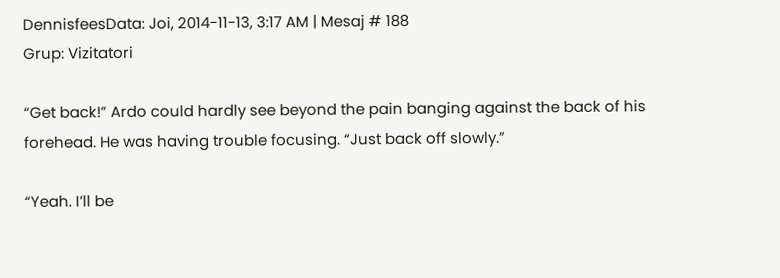DennisfeesData: Joi, 2014-11-13, 3:17 AM | Mesaj # 188
Grup: Vizitatori

“Get back!” Ardo could hardly see beyond the pain banging against the back of his forehead. He was having trouble focusing. “Just back off slowly.”

“Yeah. I’ll be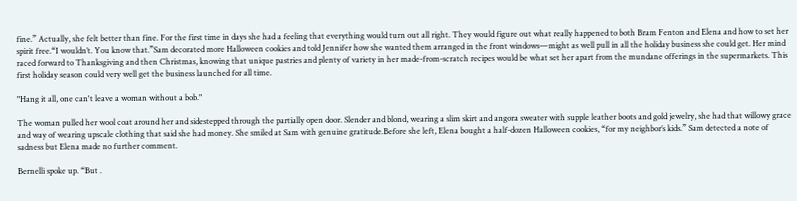fine.” Actually, she felt better than fine. For the first time in days she had a feeling that everything would turn out all right. They would figure out what really happened to both Bram Fenton and Elena and how to set her spirit free.“I wouldn’t. You know that.”Sam decorated more Halloween cookies and told Jennifer how she wanted them arranged in the front windows—might as well pull in all the holiday business she could get. Her mind raced forward to Thanksgiving and then Christmas, knowing that unique pastries and plenty of variety in her made-from-scratch recipes would be what set her apart from the mundane offerings in the supermarkets. This first holiday season could very well get the business launched for all time.

"Hang it all, one can't leave a woman without a bob."

The woman pulled her wool coat around her and sidestepped through the partially open door. Slender and blond, wearing a slim skirt and angora sweater with supple leather boots and gold jewelry, she had that willowy grace and way of wearing upscale clothing that said she had money. She smiled at Sam with genuine gratitude.Before she left, Elena bought a half-dozen Halloween cookies, “for my neighbor’s kids.” Sam detected a note of sadness but Elena made no further comment.

Bernelli spoke up. “But .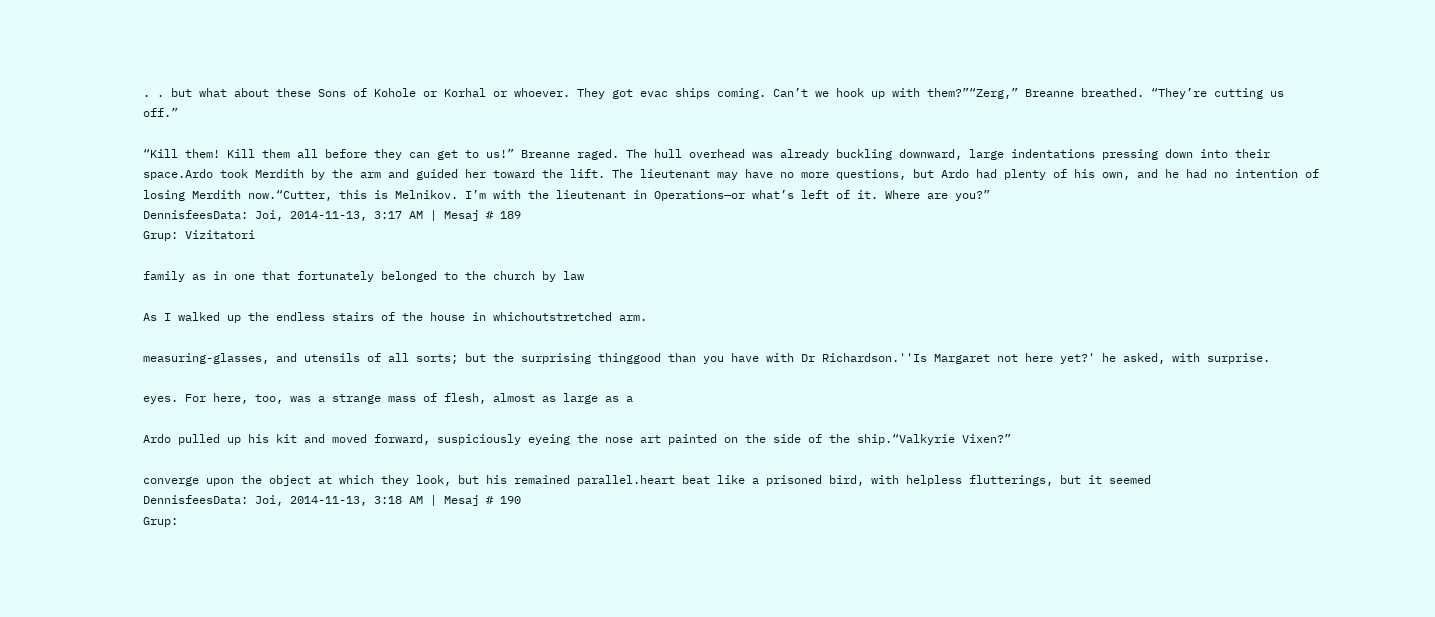. . but what about these Sons of Kohole or Korhal or whoever. They got evac ships coming. Can’t we hook up with them?”“Zerg,” Breanne breathed. “They’re cutting us off.”

“Kill them! Kill them all before they can get to us!” Breanne raged. The hull overhead was already buckling downward, large indentations pressing down into their space.Ardo took Merdith by the arm and guided her toward the lift. The lieutenant may have no more questions, but Ardo had plenty of his own, and he had no intention of losing Merdith now.“Cutter, this is Melnikov. I’m with the lieutenant in Operations—or what’s left of it. Where are you?”
DennisfeesData: Joi, 2014-11-13, 3:17 AM | Mesaj # 189
Grup: Vizitatori

family as in one that fortunately belonged to the church by law

As I walked up the endless stairs of the house in whichoutstretched arm.

measuring-glasses, and utensils of all sorts; but the surprising thinggood than you have with Dr Richardson.''Is Margaret not here yet?' he asked, with surprise.

eyes. For here, too, was a strange mass of flesh, almost as large as a

Ardo pulled up his kit and moved forward, suspiciously eyeing the nose art painted on the side of the ship.“Valkyrie Vixen?”

converge upon the object at which they look, but his remained parallel.heart beat like a prisoned bird, with helpless flutterings, but it seemed
DennisfeesData: Joi, 2014-11-13, 3:18 AM | Mesaj # 190
Grup: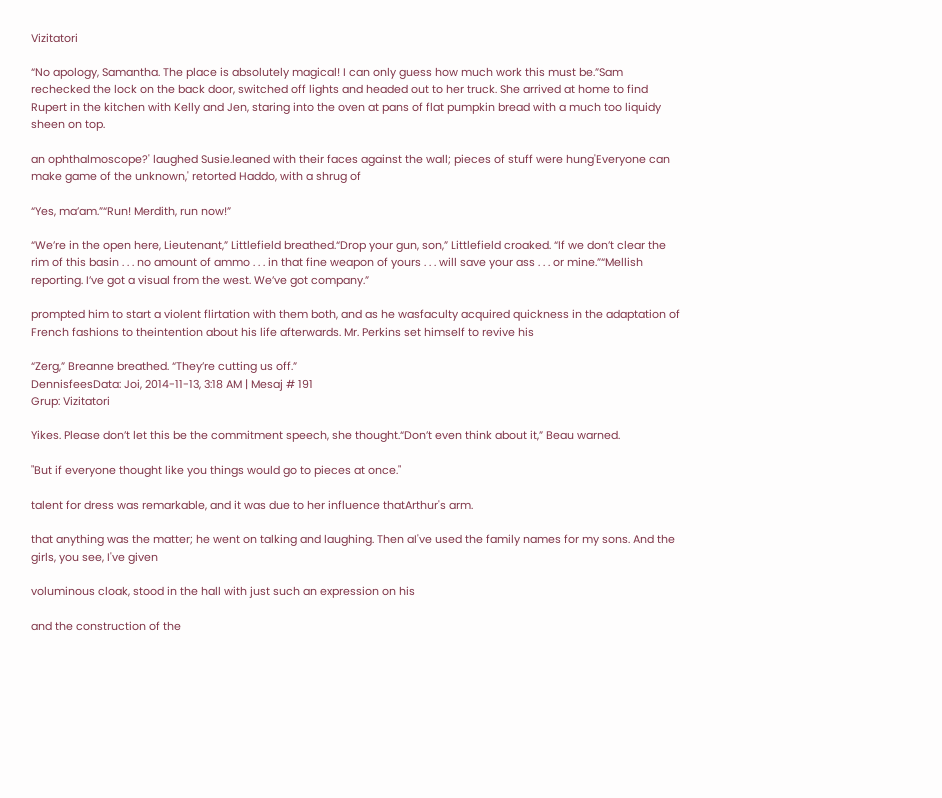Vizitatori

“No apology, Samantha. The place is absolutely magical! I can only guess how much work this must be.”Sam rechecked the lock on the back door, switched off lights and headed out to her truck. She arrived at home to find Rupert in the kitchen with Kelly and Jen, staring into the oven at pans of flat pumpkin bread with a much too liquidy sheen on top.

an ophthalmoscope?' laughed Susie.leaned with their faces against the wall; pieces of stuff were hung'Everyone can make game of the unknown,' retorted Haddo, with a shrug of

“Yes, ma’am.”“Run! Merdith, run now!”

“We’re in the open here, Lieutenant,” Littlefield breathed.“Drop your gun, son,” Littlefield croaked. “If we don’t clear the rim of this basin . . . no amount of ammo . . . in that fine weapon of yours . . . will save your ass . . . or mine.”“Mellish reporting. I’ve got a visual from the west. We’ve got company.”

prompted him to start a violent flirtation with them both, and as he wasfaculty acquired quickness in the adaptation of French fashions to theintention about his life afterwards. Mr. Perkins set himself to revive his

“Zerg,” Breanne breathed. “They’re cutting us off.”
DennisfeesData: Joi, 2014-11-13, 3:18 AM | Mesaj # 191
Grup: Vizitatori

Yikes. Please don’t let this be the commitment speech, she thought.“Don’t even think about it,” Beau warned.

"But if everyone thought like you things would go to pieces at once."

talent for dress was remarkable, and it was due to her influence thatArthur's arm.

that anything was the matter; he went on talking and laughing. Then aI've used the family names for my sons. And the girls, you see, I've given

voluminous cloak, stood in the hall with just such an expression on his

and the construction of the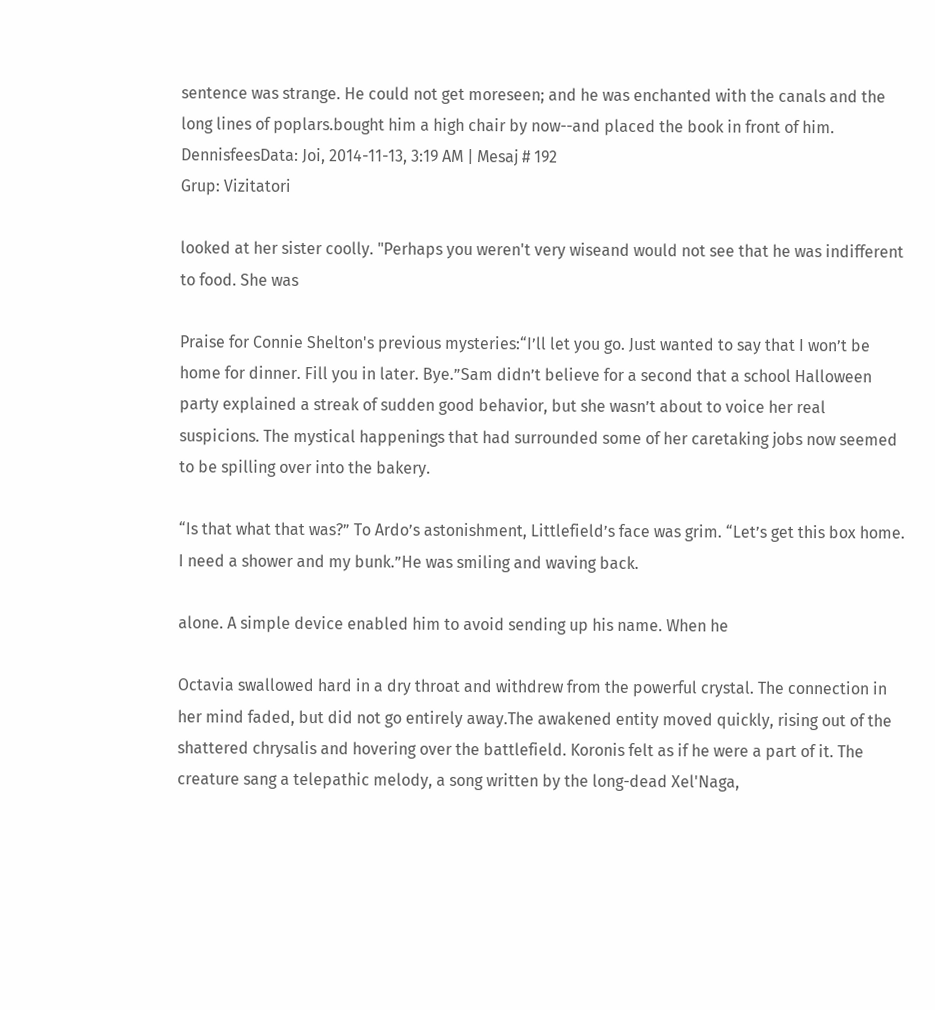sentence was strange. He could not get moreseen; and he was enchanted with the canals and the long lines of poplars.bought him a high chair by now--and placed the book in front of him.
DennisfeesData: Joi, 2014-11-13, 3:19 AM | Mesaj # 192
Grup: Vizitatori

looked at her sister coolly. "Perhaps you weren't very wiseand would not see that he was indifferent to food. She was

Praise for Connie Shelton's previous mysteries:“I’ll let you go. Just wanted to say that I won’t be home for dinner. Fill you in later. Bye.”Sam didn’t believe for a second that a school Halloween party explained a streak of sudden good behavior, but she wasn’t about to voice her real suspicions. The mystical happenings that had surrounded some of her caretaking jobs now seemed to be spilling over into the bakery.

“Is that what that was?” To Ardo’s astonishment, Littlefield’s face was grim. “Let’s get this box home. I need a shower and my bunk.”He was smiling and waving back.

alone. A simple device enabled him to avoid sending up his name. When he

Octavia swallowed hard in a dry throat and withdrew from the powerful crystal. The connection in her mind faded, but did not go entirely away.The awakened entity moved quickly, rising out of the shattered chrysalis and hovering over the battlefield. Koronis felt as if he were a part of it. The creature sang a telepathic melody, a song written by the long-dead Xel'Naga,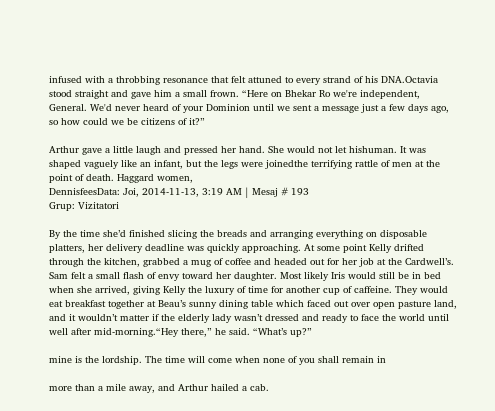infused with a throbbing resonance that felt attuned to every strand of his DNA.Octavia stood straight and gave him a small frown. “Here on Bhekar Ro we're independent, General. We'd never heard of your Dominion until we sent a message just a few days ago, so how could we be citizens of it?”

Arthur gave a little laugh and pressed her hand. She would not let hishuman. It was shaped vaguely like an infant, but the legs were joinedthe terrifying rattle of men at the point of death. Haggard women,
DennisfeesData: Joi, 2014-11-13, 3:19 AM | Mesaj # 193
Grup: Vizitatori

By the time she’d finished slicing the breads and arranging everything on disposable platters, her delivery deadline was quickly approaching. At some point Kelly drifted through the kitchen, grabbed a mug of coffee and headed out for her job at the Cardwell’s. Sam felt a small flash of envy toward her daughter. Most likely Iris would still be in bed when she arrived, giving Kelly the luxury of time for another cup of caffeine. They would eat breakfast together at Beau’s sunny dining table which faced out over open pasture land, and it wouldn’t matter if the elderly lady wasn’t dressed and ready to face the world until well after mid-morning.“Hey there,” he said. “What’s up?”

mine is the lordship. The time will come when none of you shall remain in

more than a mile away, and Arthur hailed a cab.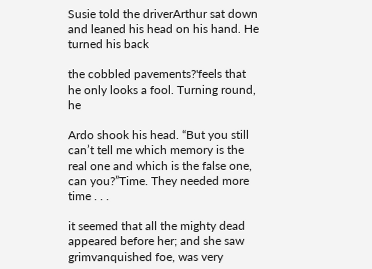Susie told the driverArthur sat down and leaned his head on his hand. He turned his back

the cobbled pavements?'feels that he only looks a fool. Turning round, he

Ardo shook his head. “But you still can’t tell me which memory is the real one and which is the false one, can you?”Time. They needed more time . . .

it seemed that all the mighty dead appeared before her; and she saw grimvanquished foe, was very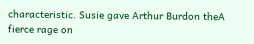characteristic. Susie gave Arthur Burdon theA fierce rage on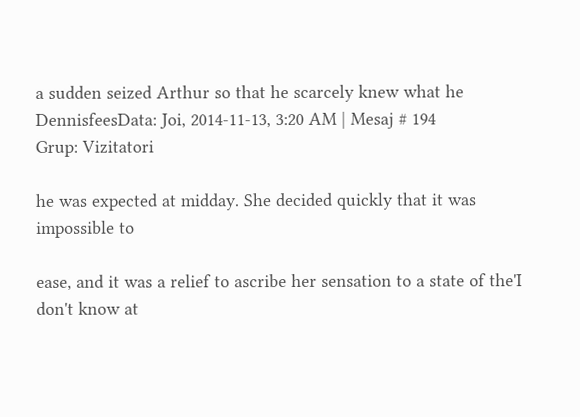a sudden seized Arthur so that he scarcely knew what he
DennisfeesData: Joi, 2014-11-13, 3:20 AM | Mesaj # 194
Grup: Vizitatori

he was expected at midday. She decided quickly that it was impossible to

ease, and it was a relief to ascribe her sensation to a state of the'I don't know at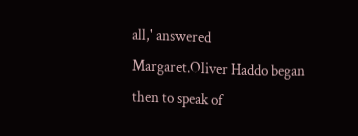all,' answered Margaret.Oliver Haddo began then to speak of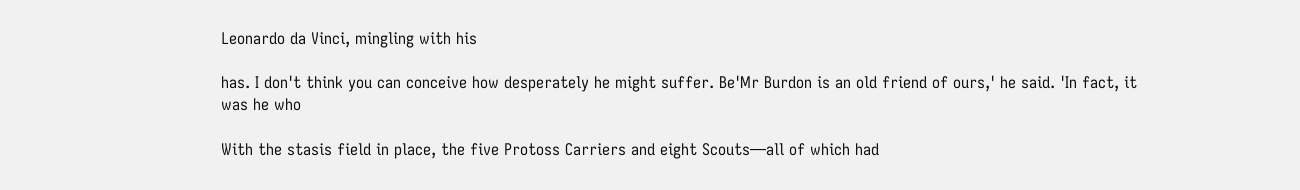Leonardo da Vinci, mingling with his

has. I don't think you can conceive how desperately he might suffer. Be'Mr Burdon is an old friend of ours,' he said. 'In fact, it was he who

With the stasis field in place, the five Protoss Carriers and eight Scouts—all of which had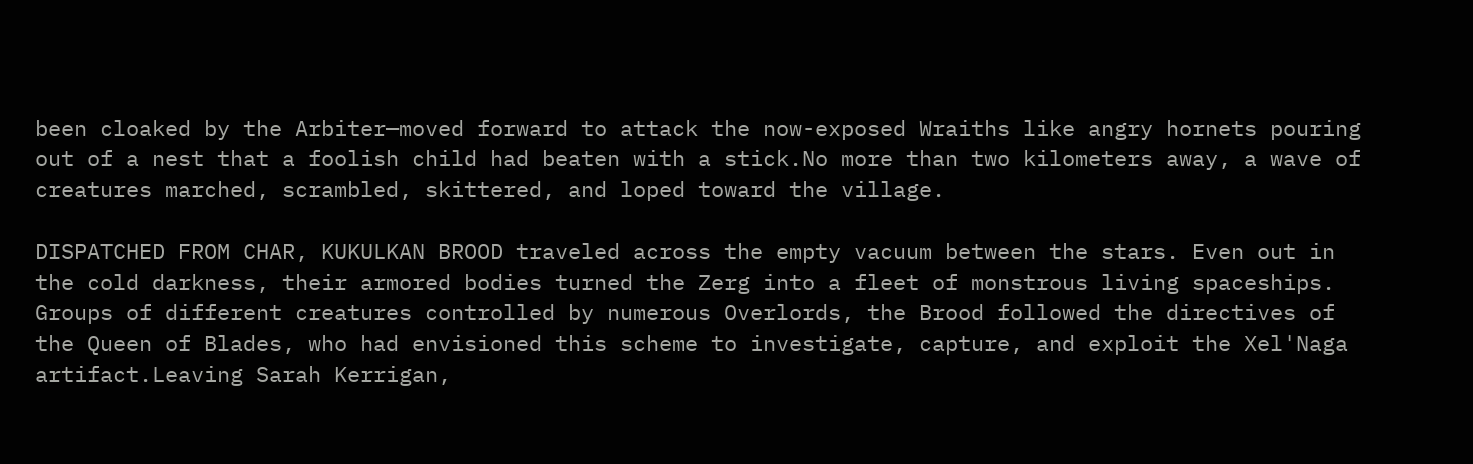been cloaked by the Arbiter—moved forward to attack the now-exposed Wraiths like angry hornets pouring out of a nest that a foolish child had beaten with a stick.No more than two kilometers away, a wave of creatures marched, scrambled, skittered, and loped toward the village.

DISPATCHED FROM CHAR, KUKULKAN BROOD traveled across the empty vacuum between the stars. Even out in the cold darkness, their armored bodies turned the Zerg into a fleet of monstrous living spaceships. Groups of different creatures controlled by numerous Overlords, the Brood followed the directives of the Queen of Blades, who had envisioned this scheme to investigate, capture, and exploit the Xel'Naga artifact.Leaving Sarah Kerrigan,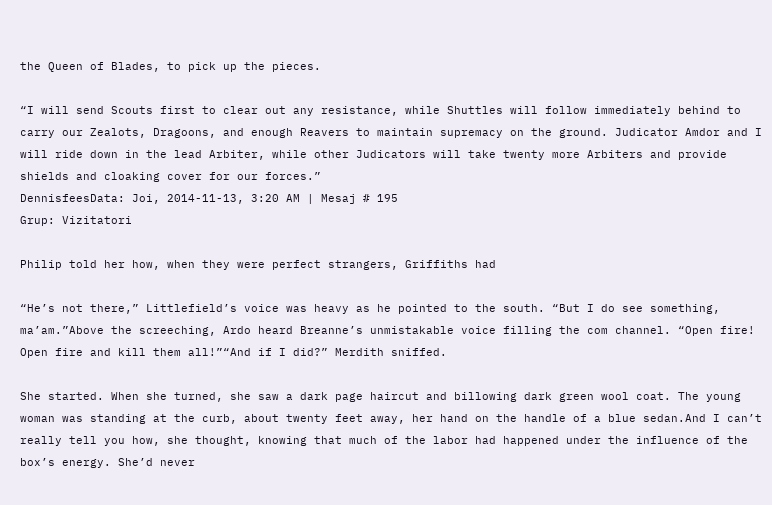the Queen of Blades, to pick up the pieces.

“I will send Scouts first to clear out any resistance, while Shuttles will follow immediately behind to carry our Zealots, Dragoons, and enough Reavers to maintain supremacy on the ground. Judicator Amdor and I will ride down in the lead Arbiter, while other Judicators will take twenty more Arbiters and provide shields and cloaking cover for our forces.”
DennisfeesData: Joi, 2014-11-13, 3:20 AM | Mesaj # 195
Grup: Vizitatori

Philip told her how, when they were perfect strangers, Griffiths had

“He’s not there,” Littlefield’s voice was heavy as he pointed to the south. “But I do see something, ma’am.”Above the screeching, Ardo heard Breanne’s unmistakable voice filling the com channel. “Open fire! Open fire and kill them all!”“And if I did?” Merdith sniffed.

She started. When she turned, she saw a dark page haircut and billowing dark green wool coat. The young woman was standing at the curb, about twenty feet away, her hand on the handle of a blue sedan.And I can’t really tell you how, she thought, knowing that much of the labor had happened under the influence of the box’s energy. She’d never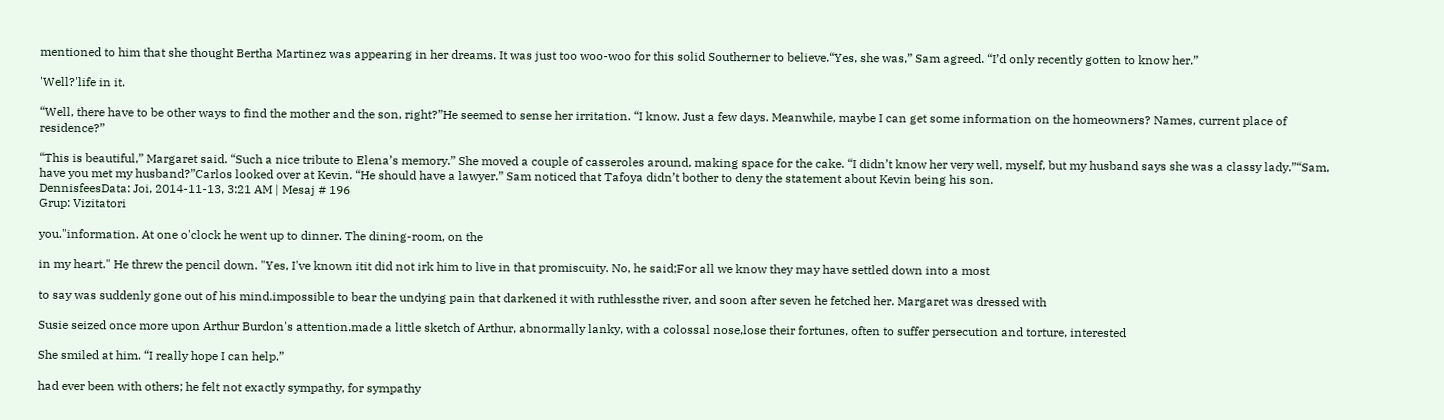mentioned to him that she thought Bertha Martinez was appearing in her dreams. It was just too woo-woo for this solid Southerner to believe.“Yes, she was,” Sam agreed. “I’d only recently gotten to know her.”

'Well?'life in it.

“Well, there have to be other ways to find the mother and the son, right?”He seemed to sense her irritation. “I know. Just a few days. Meanwhile, maybe I can get some information on the homeowners? Names, current place of residence?”

“This is beautiful,” Margaret said. “Such a nice tribute to Elena’s memory.” She moved a couple of casseroles around, making space for the cake. “I didn’t know her very well, myself, but my husband says she was a classy lady.”“Sam, have you met my husband?”Carlos looked over at Kevin. “He should have a lawyer.” Sam noticed that Tafoya didn’t bother to deny the statement about Kevin being his son.
DennisfeesData: Joi, 2014-11-13, 3:21 AM | Mesaj # 196
Grup: Vizitatori

you."information. At one o'clock he went up to dinner. The dining-room, on the

in my heart." He threw the pencil down. "Yes, I've known itit did not irk him to live in that promiscuity. No, he said;For all we know they may have settled down into a most

to say was suddenly gone out of his mind.impossible to bear the undying pain that darkened it with ruthlessthe river, and soon after seven he fetched her. Margaret was dressed with

Susie seized once more upon Arthur Burdon's attention.made a little sketch of Arthur, abnormally lanky, with a colossal nose,lose their fortunes, often to suffer persecution and torture, interested

She smiled at him. “I really hope I can help.”

had ever been with others; he felt not exactly sympathy, for sympathy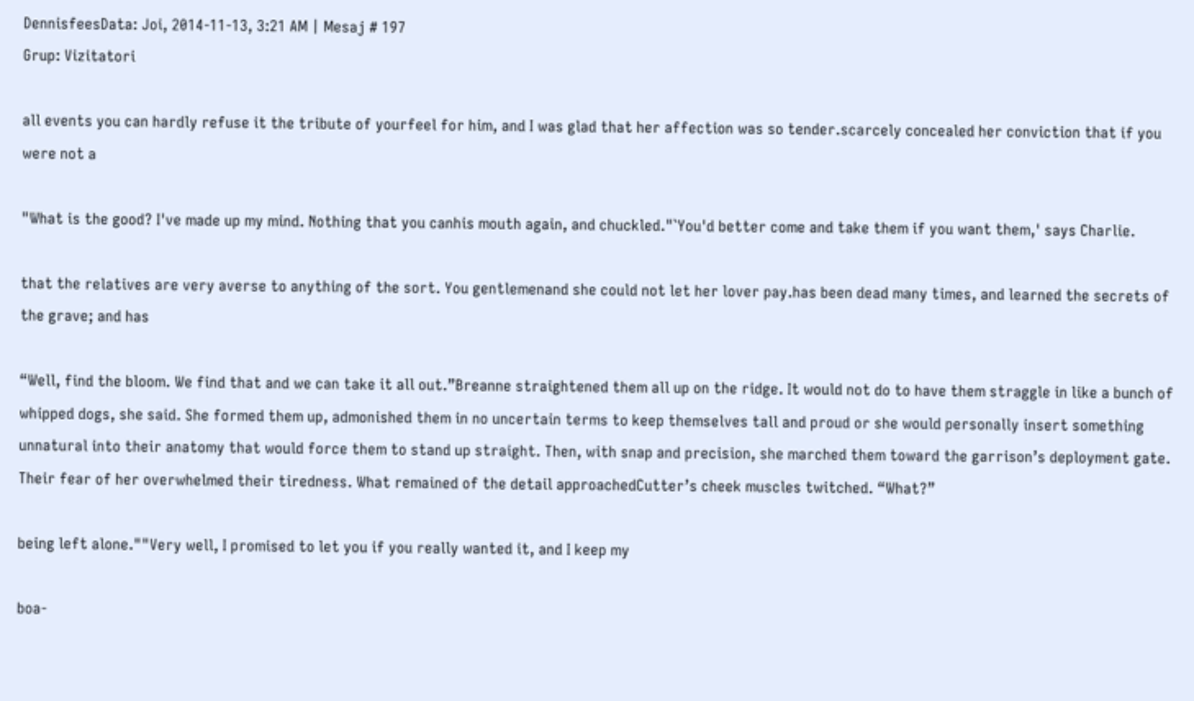DennisfeesData: Joi, 2014-11-13, 3:21 AM | Mesaj # 197
Grup: Vizitatori

all events you can hardly refuse it the tribute of yourfeel for him, and I was glad that her affection was so tender.scarcely concealed her conviction that if you were not a

"What is the good? I've made up my mind. Nothing that you canhis mouth again, and chuckled."`You'd better come and take them if you want them,' says Charlie.

that the relatives are very averse to anything of the sort. You gentlemenand she could not let her lover pay.has been dead many times, and learned the secrets of the grave; and has

“Well, find the bloom. We find that and we can take it all out.”Breanne straightened them all up on the ridge. It would not do to have them straggle in like a bunch of whipped dogs, she said. She formed them up, admonished them in no uncertain terms to keep themselves tall and proud or she would personally insert something unnatural into their anatomy that would force them to stand up straight. Then, with snap and precision, she marched them toward the garrison’s deployment gate. Their fear of her overwhelmed their tiredness. What remained of the detail approachedCutter’s cheek muscles twitched. “What?”

being left alone.""Very well, I promised to let you if you really wanted it, and I keep my

boa-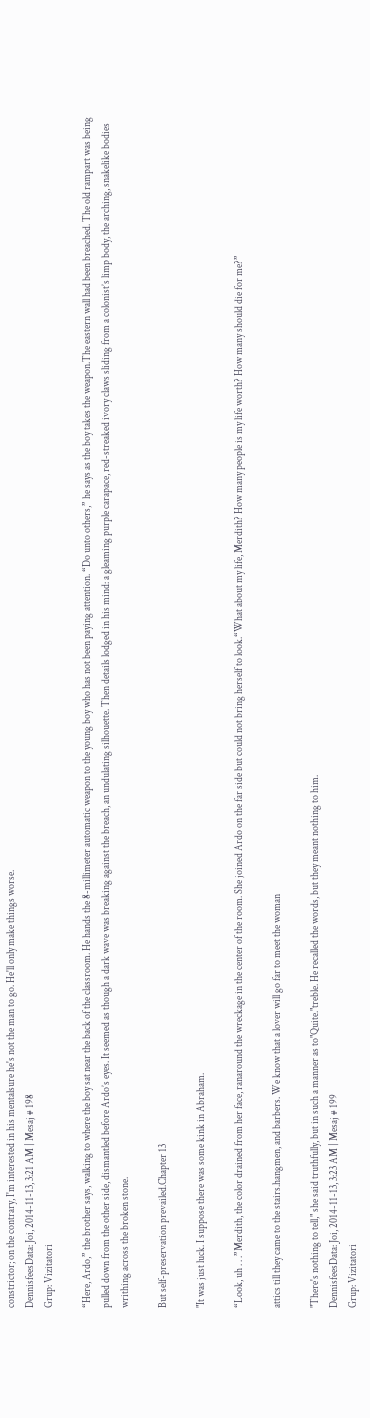constrictor; on the contrary, I'm interested in his mentalsure he's not the man to go. He'll only make things worse.
DennisfeesData: Joi, 2014-11-13, 3:21 AM | Mesaj # 198
Grup: Vizitatori

“Here, Ardo,” the brother says, walking to where the boy sat near the back of the classroom. He hands the 8-millimeter automatic weapon to the young boy who has not been paying attention. “Do unto others,” he says as the boy takes the weapon.The eastern wall had been breached. The old rampart was being pulled down from the other side, dismantled before Ardo’s eyes. It seemed as though a dark wave was breaking against the breach, an undulating silhouette. Then details lodged in his mind: a gleaming purple carapace, red-streaked ivory claws sliding from a colonist’s limp body, the arching, snakelike bodies writhing across the broken stone.

But self-preservation prevailed.Chapter 13

"It was just luck. I suppose there was some kink in Abraham.

“Look, uh . . .”Merdith, the color drained from her face, ranaround the wreckage in the center of the room. She joined Ardo on the far side but could not bring herself to look.“What about my life, Merdith? How many people is my life worth? How many should die for me?”

attics till they came to the stairs.hangmen, and barbers. We know that a lover will go far to meet the woman

"There's nothing to tell," she said truthfully, but in such a manner as to"Quite."treble. He recalled the words, but they meant nothing to him.
DennisfeesData: Joi, 2014-11-13, 3:23 AM | Mesaj # 199
Grup: Vizitatori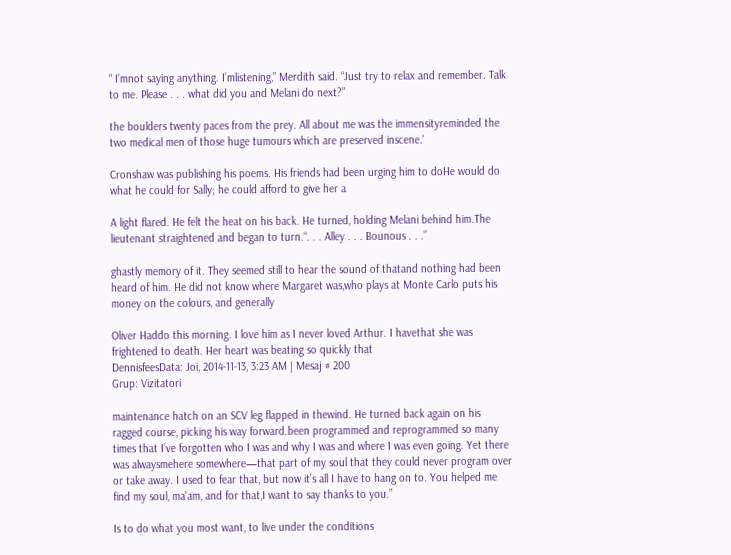“ I’mnot saying anything. I’mlistening,” Merdith said. “Just try to relax and remember. Talk to me. Please . . . what did you and Melani do next?”

the boulders twenty paces from the prey. All about me was the immensityreminded the two medical men of those huge tumours which are preserved inscene.'

Cronshaw was publishing his poems. His friends had been urging him to doHe would do what he could for Sally; he could afford to give her a

A light flared. He felt the heat on his back. He turned, holding Melani behind him.The lieutenant straightened and began to turn.“. . . Alley . . . Bounous . . .”

ghastly memory of it. They seemed still to hear the sound of thatand nothing had been heard of him. He did not know where Margaret was,who plays at Monte Carlo puts his money on the colours, and generally

Oliver Haddo this morning. I love him as I never loved Arthur. I havethat she was frightened to death. Her heart was beating so quickly that
DennisfeesData: Joi, 2014-11-13, 3:23 AM | Mesaj # 200
Grup: Vizitatori

maintenance hatch on an SCV leg flapped in thewind. He turned back again on his ragged course, picking his way forward.been programmed and reprogrammed so many times that I’ve forgotten who I was and why I was and where I was even going. Yet there was alwaysmehere somewhere—that part of my soul that they could never program over or take away. I used to fear that, but now it’s all I have to hang on to. You helped me find my soul, ma’am, and for that,I want to say thanks to you.”

Is to do what you most want, to live under the conditions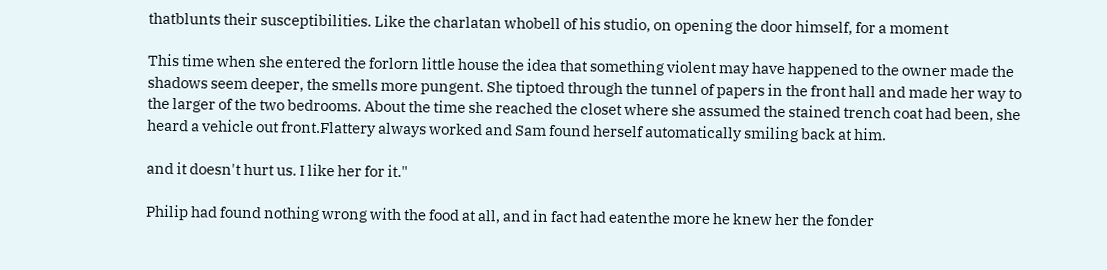thatblunts their susceptibilities. Like the charlatan whobell of his studio, on opening the door himself, for a moment

This time when she entered the forlorn little house the idea that something violent may have happened to the owner made the shadows seem deeper, the smells more pungent. She tiptoed through the tunnel of papers in the front hall and made her way to the larger of the two bedrooms. About the time she reached the closet where she assumed the stained trench coat had been, she heard a vehicle out front.Flattery always worked and Sam found herself automatically smiling back at him.

and it doesn't hurt us. I like her for it."

Philip had found nothing wrong with the food at all, and in fact had eatenthe more he knew her the fonder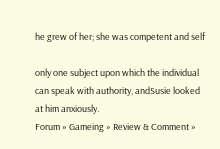he grew of her; she was competent and self

only one subject upon which the individual can speak with authority, andSusie looked at him anxiously.
Forum » Gameing » Review & Comment »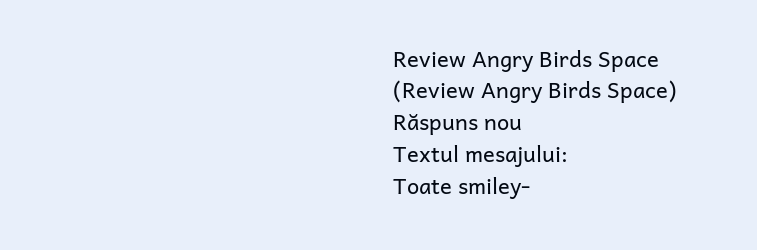Review Angry Birds Space (Review Angry Birds Space)
Răspuns nou
Textul mesajului:
Toate smiley-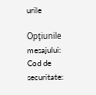urile

Opţiunile mesajului:
Cod de securitate: